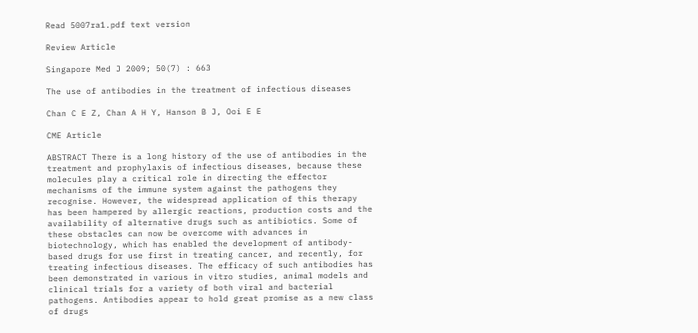Read 5007ra1.pdf text version

Review Article

Singapore Med J 2009; 50(7) : 663

The use of antibodies in the treatment of infectious diseases

Chan C E Z, Chan A H Y, Hanson B J, Ooi E E

CME Article

ABSTRACT There is a long history of the use of antibodies in the treatment and prophylaxis of infectious diseases, because these molecules play a critical role in directing the effector mechanisms of the immune system against the pathogens they recognise. However, the widespread application of this therapy has been hampered by allergic reactions, production costs and the availability of alternative drugs such as antibiotics. Some of these obstacles can now be overcome with advances in biotechnology, which has enabled the development of antibody-based drugs for use first in treating cancer, and recently, for treating infectious diseases. The efficacy of such antibodies has been demonstrated in various in vitro studies, animal models and clinical trials for a variety of both viral and bacterial pathogens. Antibodies appear to hold great promise as a new class of drugs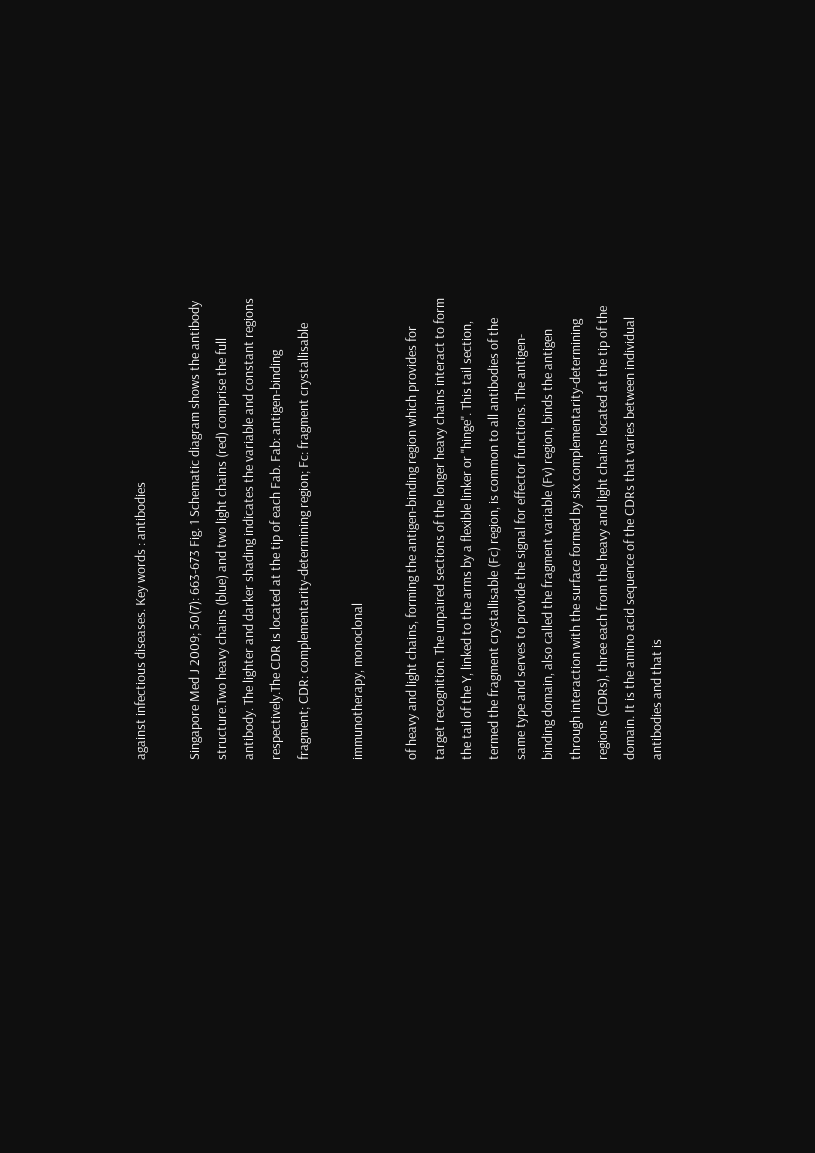against infectious diseases. Key words : antibodies

Singapore Med J 2009; 50(7): 663-673 Fig. 1 Schematic diagram shows the antibody structure.Two heavy chains (blue) and two light chains (red) comprise the full antibody. The lighter and darker shading indicates the variable and constant regions respectively.The CDR is located at the tip of each Fab. Fab: antigen-binding fragment; CDR: complementarity-determining region; Fc: fragment crystallisable

immunotherapy, monoclonal

of heavy and light chains, forming the antigen-binding region which provides for target recognition. The unpaired sections of the longer heavy chains interact to form the tail of the Y, linked to the arms by a flexible linker or "hinge". This tail section, termed the fragment crystallisable (Fc) region, is common to all antibodies of the same type and serves to provide the signal for effector functions. The antigen-binding domain, also called the fragment variable (Fv) region, binds the antigen through interaction with the surface formed by six complementarity-determining regions (CDRs), three each from the heavy and light chains located at the tip of the domain. It is the amino acid sequence of the CDRs that varies between individual antibodies and that is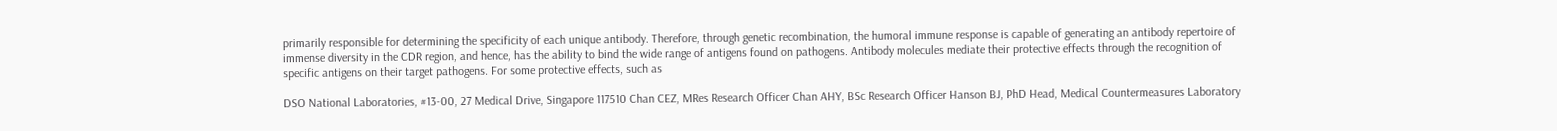primarily responsible for determining the specificity of each unique antibody. Therefore, through genetic recombination, the humoral immune response is capable of generating an antibody repertoire of immense diversity in the CDR region, and hence, has the ability to bind the wide range of antigens found on pathogens. Antibody molecules mediate their protective effects through the recognition of specific antigens on their target pathogens. For some protective effects, such as

DSO National Laboratories, #13-00, 27 Medical Drive, Singapore 117510 Chan CEZ, MRes Research Officer Chan AHY, BSc Research Officer Hanson BJ, PhD Head, Medical Countermeasures Laboratory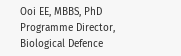Ooi EE, MBBS, PhD Programme Director, Biological Defence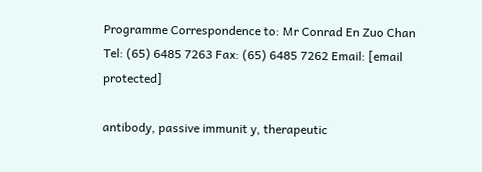Programme Correspondence to: Mr Conrad En Zuo Chan Tel: (65) 6485 7263 Fax: (65) 6485 7262 Email: [email protected]

antibody, passive immunit y, therapeutic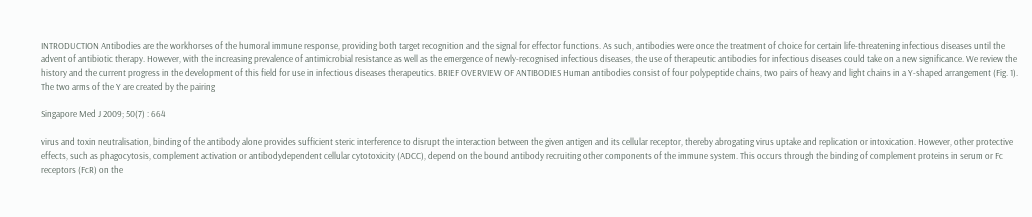INTRODUCTION Antibodies are the workhorses of the humoral immune response, providing both target recognition and the signal for effector functions. As such, antibodies were once the treatment of choice for certain life-threatening infectious diseases until the advent of antibiotic therapy. However, with the increasing prevalence of antimicrobial resistance as well as the emergence of newly-recognised infectious diseases, the use of therapeutic antibodies for infectious diseases could take on a new significance. We review the history and the current progress in the development of this field for use in infectious diseases therapeutics. BRIEF OVERVIEW OF ANTIBODIES Human antibodies consist of four polypeptide chains, two pairs of heavy and light chains in a Y-shaped arrangement (Fig. 1). The two arms of the Y are created by the pairing

Singapore Med J 2009; 50(7) : 664

virus and toxin neutralisation, binding of the antibody alone provides sufficient steric interference to disrupt the interaction between the given antigen and its cellular receptor, thereby abrogating virus uptake and replication or intoxication. However, other protective effects, such as phagocytosis, complement activation or antibodydependent cellular cytotoxicity (ADCC), depend on the bound antibody recruiting other components of the immune system. This occurs through the binding of complement proteins in serum or Fc receptors (FcR) on the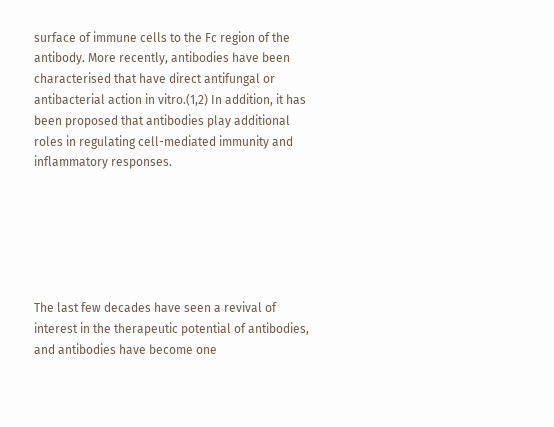surface of immune cells to the Fc region of the antibody. More recently, antibodies have been characterised that have direct antifungal or antibacterial action in vitro.(1,2) In addition, it has been proposed that antibodies play additional roles in regulating cell-mediated immunity and inflammatory responses.






The last few decades have seen a revival of interest in the therapeutic potential of antibodies, and antibodies have become one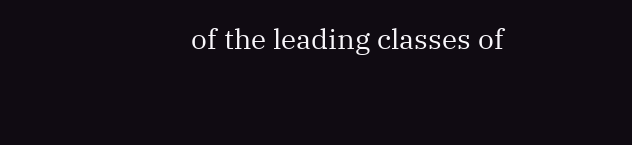of the leading classes of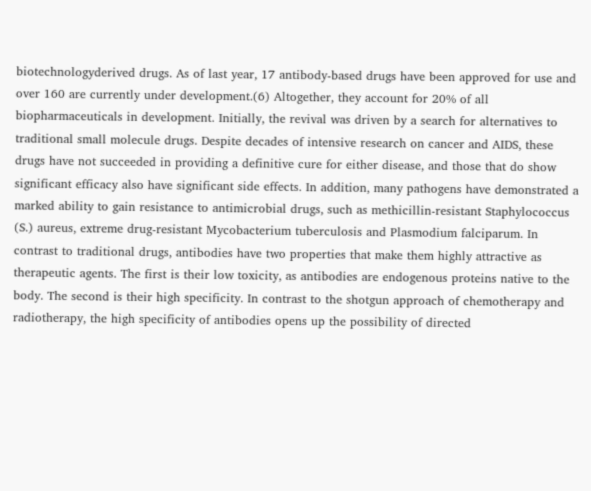biotechnologyderived drugs. As of last year, 17 antibody-based drugs have been approved for use and over 160 are currently under development.(6) Altogether, they account for 20% of all biopharmaceuticals in development. Initially, the revival was driven by a search for alternatives to traditional small molecule drugs. Despite decades of intensive research on cancer and AIDS, these drugs have not succeeded in providing a definitive cure for either disease, and those that do show significant efficacy also have significant side effects. In addition, many pathogens have demonstrated a marked ability to gain resistance to antimicrobial drugs, such as methicillin-resistant Staphylococcus (S.) aureus, extreme drug-resistant Mycobacterium tuberculosis and Plasmodium falciparum. In contrast to traditional drugs, antibodies have two properties that make them highly attractive as therapeutic agents. The first is their low toxicity, as antibodies are endogenous proteins native to the body. The second is their high specificity. In contrast to the shotgun approach of chemotherapy and radiotherapy, the high specificity of antibodies opens up the possibility of directed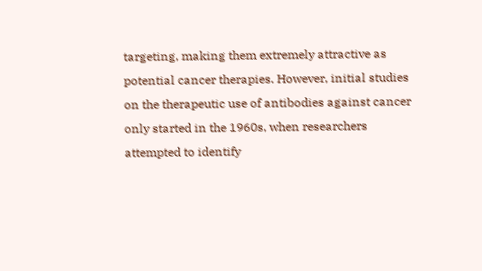targeting, making them extremely attractive as potential cancer therapies. However, initial studies on the therapeutic use of antibodies against cancer only started in the 1960s, when researchers attempted to identify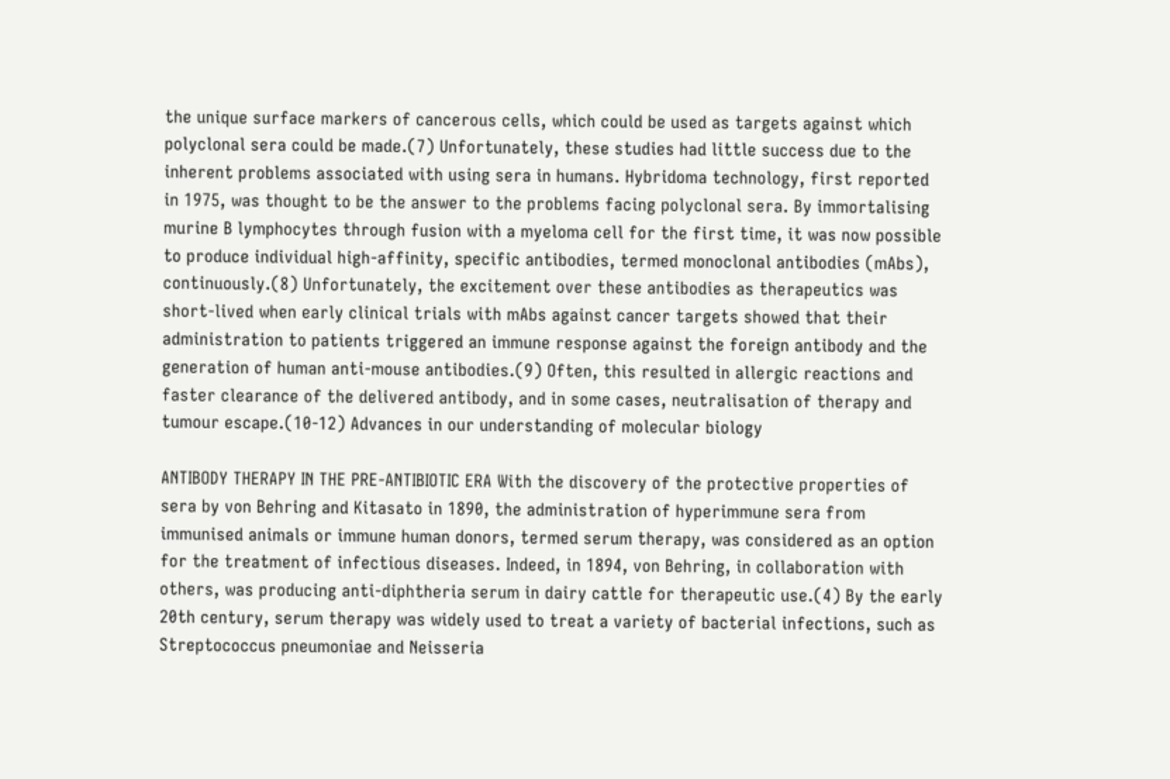the unique surface markers of cancerous cells, which could be used as targets against which polyclonal sera could be made.(7) Unfortunately, these studies had little success due to the inherent problems associated with using sera in humans. Hybridoma technology, first reported in 1975, was thought to be the answer to the problems facing polyclonal sera. By immortalising murine B lymphocytes through fusion with a myeloma cell for the first time, it was now possible to produce individual high-affinity, specific antibodies, termed monoclonal antibodies (mAbs), continuously.(8) Unfortunately, the excitement over these antibodies as therapeutics was short-lived when early clinical trials with mAbs against cancer targets showed that their administration to patients triggered an immune response against the foreign antibody and the generation of human anti-mouse antibodies.(9) Often, this resulted in allergic reactions and faster clearance of the delivered antibody, and in some cases, neutralisation of therapy and tumour escape.(10-12) Advances in our understanding of molecular biology

ANTIBODY THERAPY IN THE PRE-ANTIBIOTIC ERA With the discovery of the protective properties of sera by von Behring and Kitasato in 1890, the administration of hyperimmune sera from immunised animals or immune human donors, termed serum therapy, was considered as an option for the treatment of infectious diseases. Indeed, in 1894, von Behring, in collaboration with others, was producing anti-diphtheria serum in dairy cattle for therapeutic use.(4) By the early 20th century, serum therapy was widely used to treat a variety of bacterial infections, such as Streptococcus pneumoniae and Neisseria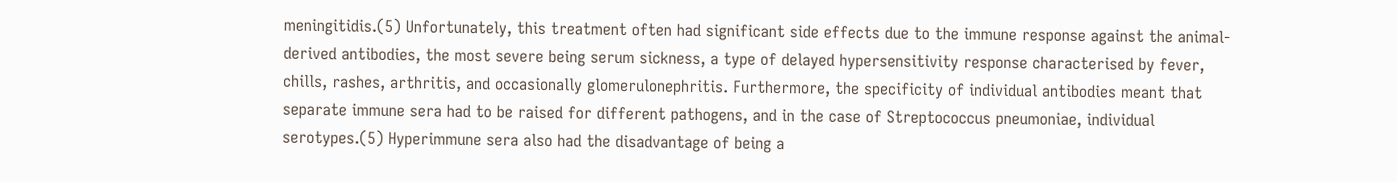meningitidis.(5) Unfortunately, this treatment often had significant side effects due to the immune response against the animal-derived antibodies, the most severe being serum sickness, a type of delayed hypersensitivity response characterised by fever, chills, rashes, arthritis, and occasionally glomerulonephritis. Furthermore, the specificity of individual antibodies meant that separate immune sera had to be raised for different pathogens, and in the case of Streptococcus pneumoniae, individual serotypes.(5) Hyperimmune sera also had the disadvantage of being a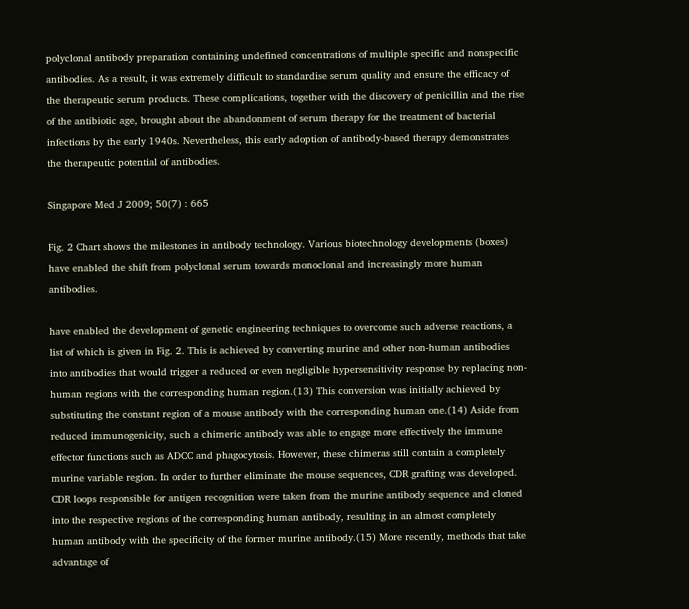polyclonal antibody preparation containing undefined concentrations of multiple specific and nonspecific antibodies. As a result, it was extremely difficult to standardise serum quality and ensure the efficacy of the therapeutic serum products. These complications, together with the discovery of penicillin and the rise of the antibiotic age, brought about the abandonment of serum therapy for the treatment of bacterial infections by the early 1940s. Nevertheless, this early adoption of antibody-based therapy demonstrates the therapeutic potential of antibodies.

Singapore Med J 2009; 50(7) : 665

Fig. 2 Chart shows the milestones in antibody technology. Various biotechnology developments (boxes) have enabled the shift from polyclonal serum towards monoclonal and increasingly more human antibodies.

have enabled the development of genetic engineering techniques to overcome such adverse reactions, a list of which is given in Fig. 2. This is achieved by converting murine and other non-human antibodies into antibodies that would trigger a reduced or even negligible hypersensitivity response by replacing non-human regions with the corresponding human region.(13) This conversion was initially achieved by substituting the constant region of a mouse antibody with the corresponding human one.(14) Aside from reduced immunogenicity, such a chimeric antibody was able to engage more effectively the immune effector functions such as ADCC and phagocytosis. However, these chimeras still contain a completely murine variable region. In order to further eliminate the mouse sequences, CDR grafting was developed. CDR loops responsible for antigen recognition were taken from the murine antibody sequence and cloned into the respective regions of the corresponding human antibody, resulting in an almost completely human antibody with the specificity of the former murine antibody.(15) More recently, methods that take advantage of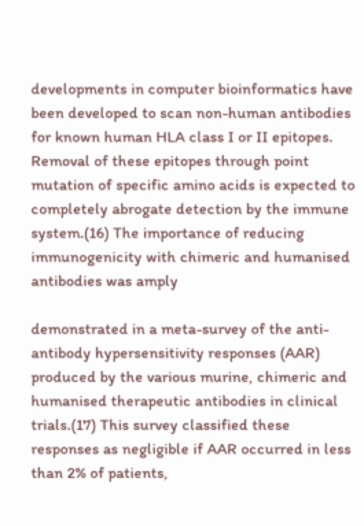developments in computer bioinformatics have been developed to scan non-human antibodies for known human HLA class I or II epitopes. Removal of these epitopes through point mutation of specific amino acids is expected to completely abrogate detection by the immune system.(16) The importance of reducing immunogenicity with chimeric and humanised antibodies was amply

demonstrated in a meta-survey of the anti-antibody hypersensitivity responses (AAR) produced by the various murine, chimeric and humanised therapeutic antibodies in clinical trials.(17) This survey classified these responses as negligible if AAR occurred in less than 2% of patients,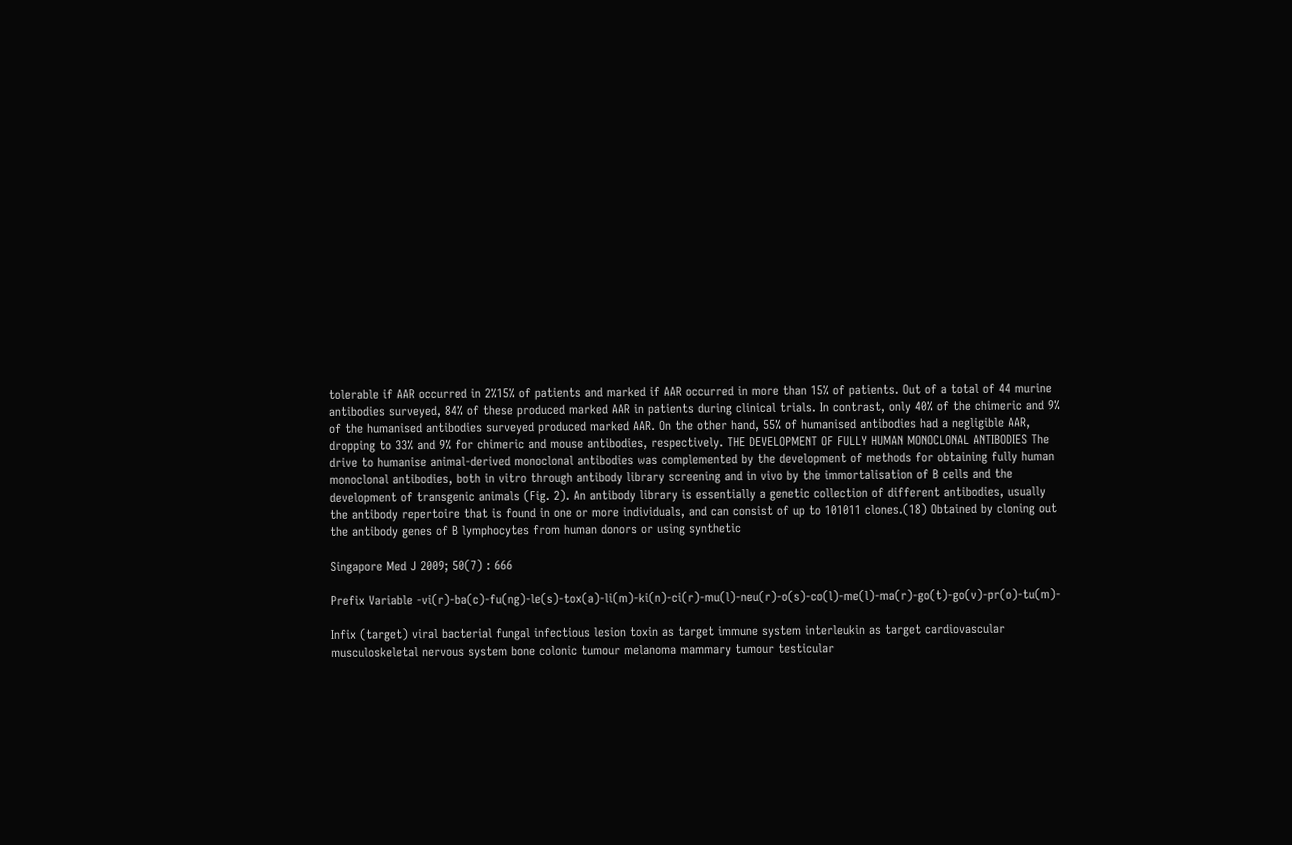tolerable if AAR occurred in 2%15% of patients and marked if AAR occurred in more than 15% of patients. Out of a total of 44 murine antibodies surveyed, 84% of these produced marked AAR in patients during clinical trials. In contrast, only 40% of the chimeric and 9% of the humanised antibodies surveyed produced marked AAR. On the other hand, 55% of humanised antibodies had a negligible AAR, dropping to 33% and 9% for chimeric and mouse antibodies, respectively. THE DEVELOPMENT OF FULLY HUMAN MONOCLONAL ANTIBODIES The drive to humanise animal-derived monoclonal antibodies was complemented by the development of methods for obtaining fully human monoclonal antibodies, both in vitro through antibody library screening and in vivo by the immortalisation of B cells and the development of transgenic animals (Fig. 2). An antibody library is essentially a genetic collection of different antibodies, usually the antibody repertoire that is found in one or more individuals, and can consist of up to 101011 clones.(18) Obtained by cloning out the antibody genes of B lymphocytes from human donors or using synthetic

Singapore Med J 2009; 50(7) : 666

Prefix Variable -vi(r)-ba(c)-fu(ng)-le(s)-tox(a)-li(m)-ki(n)-ci(r)-mu(l)-neu(r)-o(s)-co(l)-me(l)-ma(r)-go(t)-go(v)-pr(o)-tu(m)-

Infix (target) viral bacterial fungal infectious lesion toxin as target immune system interleukin as target cardiovascular musculoskeletal nervous system bone colonic tumour melanoma mammary tumour testicular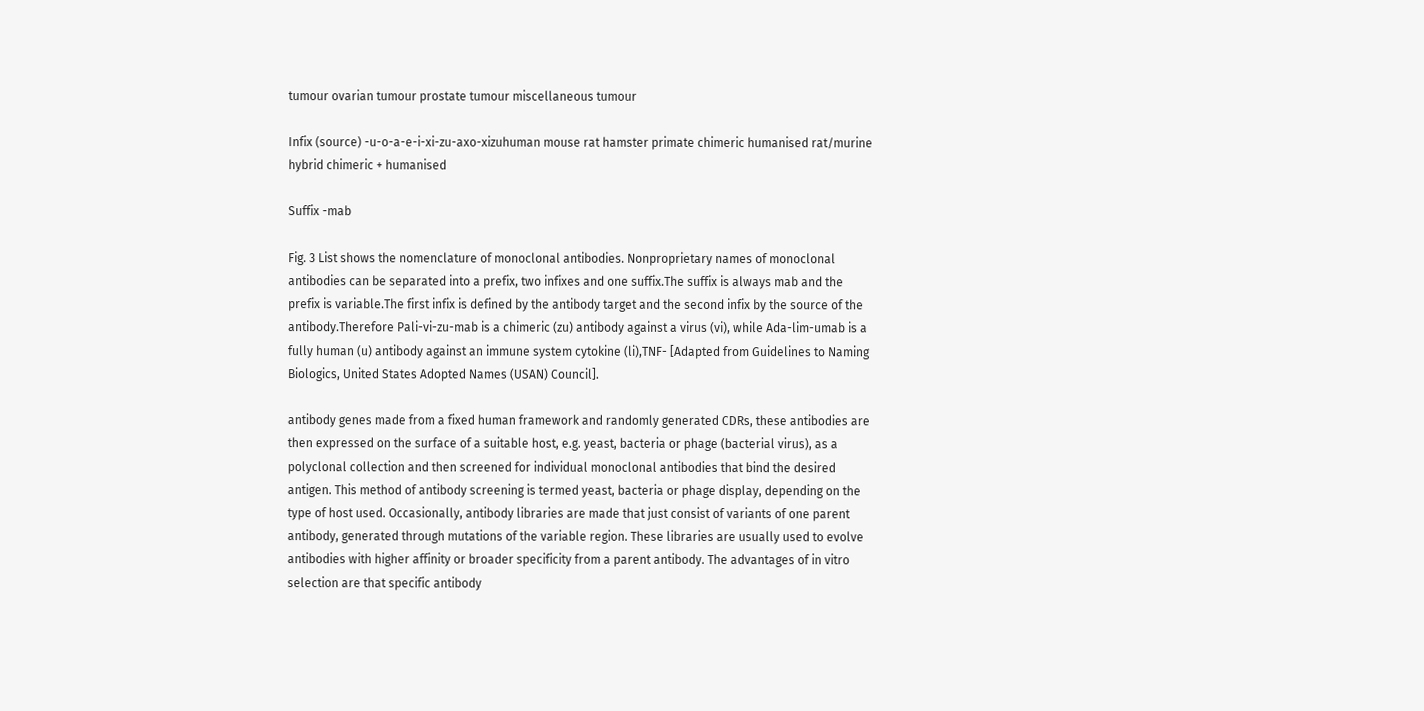tumour ovarian tumour prostate tumour miscellaneous tumour

Infix (source) -u-o-a-e-i-xi-zu-axo-xizuhuman mouse rat hamster primate chimeric humanised rat/murine hybrid chimeric + humanised

Suffix -mab

Fig. 3 List shows the nomenclature of monoclonal antibodies. Nonproprietary names of monoclonal antibodies can be separated into a prefix, two infixes and one suffix.The suffix is always mab and the prefix is variable.The first infix is defined by the antibody target and the second infix by the source of the antibody.Therefore Pali-vi-zu-mab is a chimeric (zu) antibody against a virus (vi), while Ada-lim-umab is a fully human (u) antibody against an immune system cytokine (li),TNF- [Adapted from Guidelines to Naming Biologics, United States Adopted Names (USAN) Council].

antibody genes made from a fixed human framework and randomly generated CDRs, these antibodies are then expressed on the surface of a suitable host, e.g. yeast, bacteria or phage (bacterial virus), as a polyclonal collection and then screened for individual monoclonal antibodies that bind the desired antigen. This method of antibody screening is termed yeast, bacteria or phage display, depending on the type of host used. Occasionally, antibody libraries are made that just consist of variants of one parent antibody, generated through mutations of the variable region. These libraries are usually used to evolve antibodies with higher affinity or broader specificity from a parent antibody. The advantages of in vitro selection are that specific antibody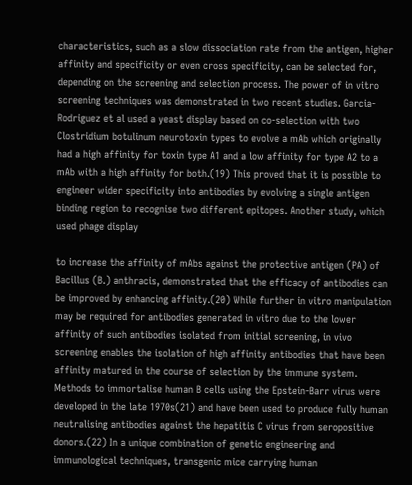characteristics, such as a slow dissociation rate from the antigen, higher affinity and specificity or even cross specificity, can be selected for, depending on the screening and selection process. The power of in vitro screening techniques was demonstrated in two recent studies. Garcia-Rodriguez et al used a yeast display based on co-selection with two Clostridium botulinum neurotoxin types to evolve a mAb which originally had a high affinity for toxin type A1 and a low affinity for type A2 to a mAb with a high affinity for both.(19) This proved that it is possible to engineer wider specificity into antibodies by evolving a single antigen binding region to recognise two different epitopes. Another study, which used phage display

to increase the affinity of mAbs against the protective antigen (PA) of Bacillus (B.) anthracis, demonstrated that the efficacy of antibodies can be improved by enhancing affinity.(20) While further in vitro manipulation may be required for antibodies generated in vitro due to the lower affinity of such antibodies isolated from initial screening, in vivo screening enables the isolation of high affinity antibodies that have been affinity matured in the course of selection by the immune system. Methods to immortalise human B cells using the Epstein-Barr virus were developed in the late 1970s(21) and have been used to produce fully human neutralising antibodies against the hepatitis C virus from seropositive donors.(22) In a unique combination of genetic engineering and immunological techniques, transgenic mice carrying human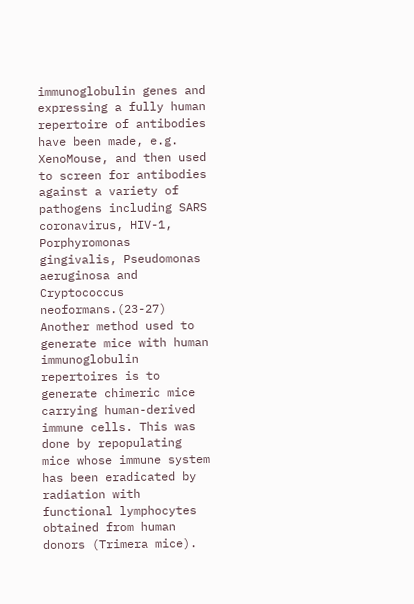immunoglobulin genes and expressing a fully human repertoire of antibodies have been made, e.g. XenoMouse, and then used to screen for antibodies against a variety of pathogens including SARS coronavirus, HIV-1, Porphyromonas gingivalis, Pseudomonas aeruginosa and Cryptococcus neoformans.(23-27) Another method used to generate mice with human immunoglobulin repertoires is to generate chimeric mice carrying human-derived immune cells. This was done by repopulating mice whose immune system has been eradicated by radiation with functional lymphocytes obtained from human donors (Trimera mice).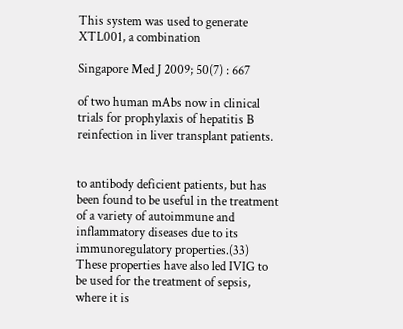This system was used to generate XTL001, a combination

Singapore Med J 2009; 50(7) : 667

of two human mAbs now in clinical trials for prophylaxis of hepatitis B reinfection in liver transplant patients.


to antibody deficient patients, but has been found to be useful in the treatment of a variety of autoimmune and inflammatory diseases due to its immunoregulatory properties.(33) These properties have also led IVIG to be used for the treatment of sepsis, where it is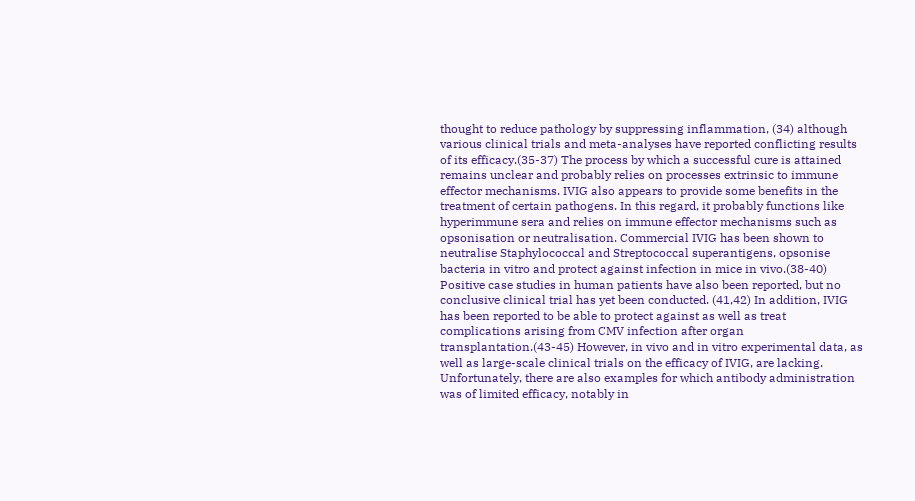thought to reduce pathology by suppressing inflammation, (34) although various clinical trials and meta-analyses have reported conflicting results of its efficacy.(35-37) The process by which a successful cure is attained remains unclear and probably relies on processes extrinsic to immune effector mechanisms. IVIG also appears to provide some benefits in the treatment of certain pathogens. In this regard, it probably functions like hyperimmune sera and relies on immune effector mechanisms such as opsonisation or neutralisation. Commercial IVIG has been shown to neutralise Staphylococcal and Streptococcal superantigens, opsonise bacteria in vitro and protect against infection in mice in vivo.(38-40) Positive case studies in human patients have also been reported, but no conclusive clinical trial has yet been conducted. (41,42) In addition, IVIG has been reported to be able to protect against as well as treat complications arising from CMV infection after organ transplantation.(43-45) However, in vivo and in vitro experimental data, as well as large-scale clinical trials on the efficacy of IVIG, are lacking. Unfortunately, there are also examples for which antibody administration was of limited efficacy, notably in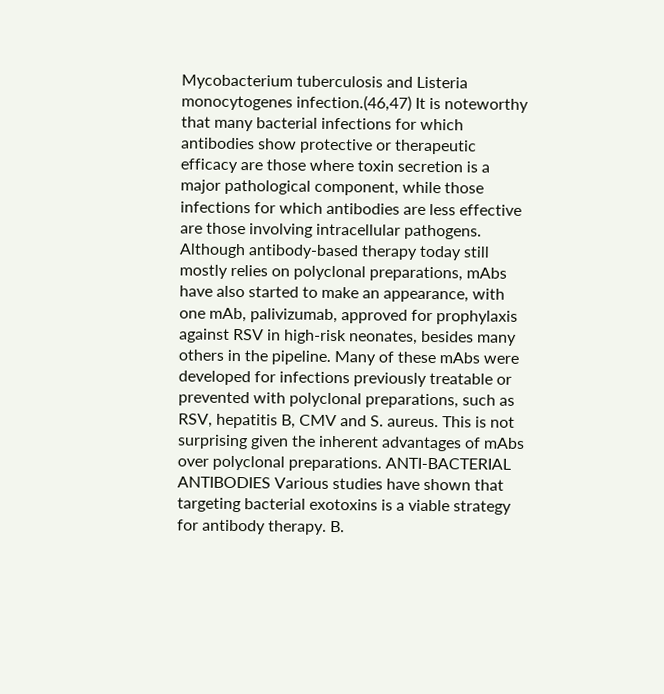Mycobacterium tuberculosis and Listeria monocytogenes infection.(46,47) It is noteworthy that many bacterial infections for which antibodies show protective or therapeutic efficacy are those where toxin secretion is a major pathological component, while those infections for which antibodies are less effective are those involving intracellular pathogens. Although antibody-based therapy today still mostly relies on polyclonal preparations, mAbs have also started to make an appearance, with one mAb, palivizumab, approved for prophylaxis against RSV in high-risk neonates, besides many others in the pipeline. Many of these mAbs were developed for infections previously treatable or prevented with polyclonal preparations, such as RSV, hepatitis B, CMV and S. aureus. This is not surprising given the inherent advantages of mAbs over polyclonal preparations. ANTI-BACTERIAL ANTIBODIES Various studies have shown that targeting bacterial exotoxins is a viable strategy for antibody therapy. B.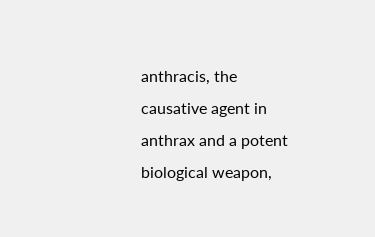anthracis, the causative agent in anthrax and a potent biological weapon,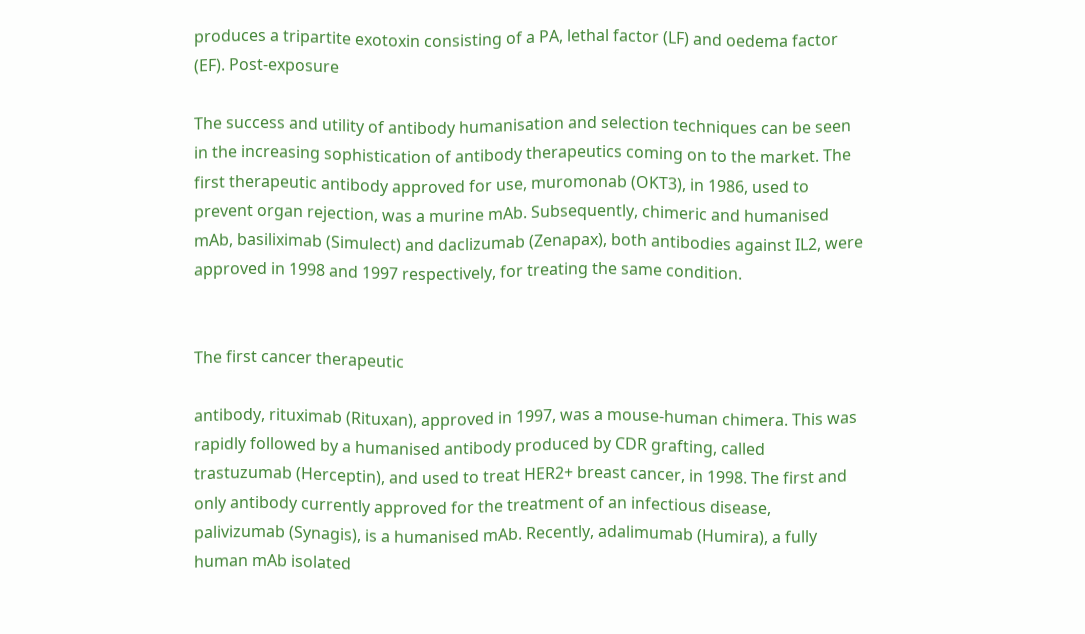produces a tripartite exotoxin consisting of a PA, lethal factor (LF) and oedema factor (EF). Post-exposure

The success and utility of antibody humanisation and selection techniques can be seen in the increasing sophistication of antibody therapeutics coming on to the market. The first therapeutic antibody approved for use, muromonab (OKT3), in 1986, used to prevent organ rejection, was a murine mAb. Subsequently, chimeric and humanised mAb, basiliximab (Simulect) and daclizumab (Zenapax), both antibodies against IL2, were approved in 1998 and 1997 respectively, for treating the same condition.


The first cancer therapeutic

antibody, rituximab (Rituxan), approved in 1997, was a mouse-human chimera. This was rapidly followed by a humanised antibody produced by CDR grafting, called trastuzumab (Herceptin), and used to treat HER2+ breast cancer, in 1998. The first and only antibody currently approved for the treatment of an infectious disease, palivizumab (Synagis), is a humanised mAb. Recently, adalimumab (Humira), a fully human mAb isolated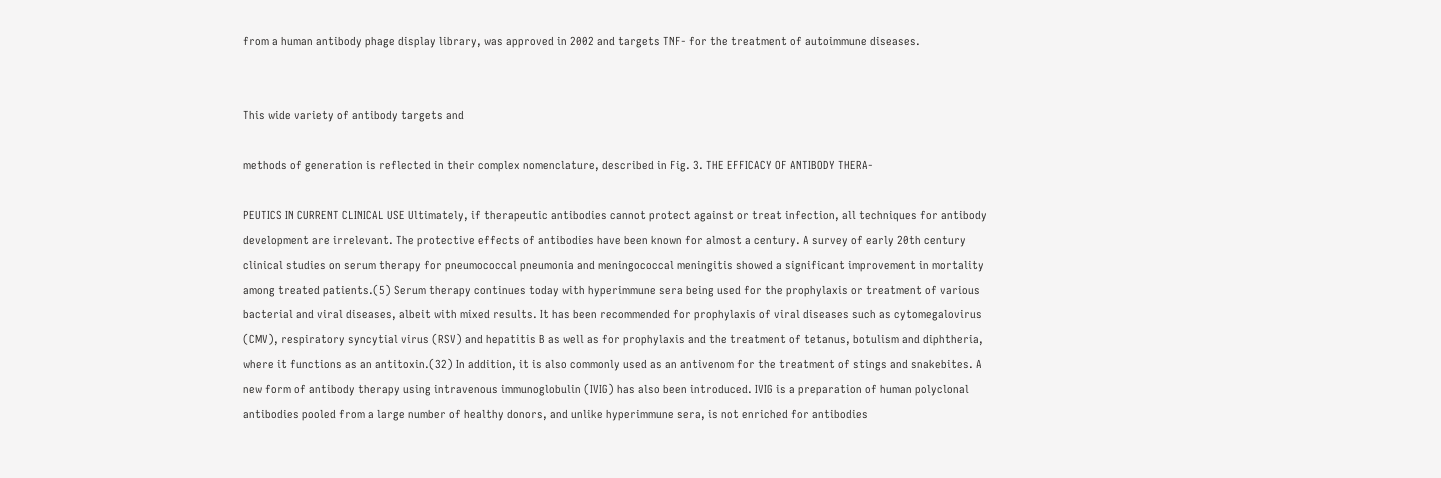from a human antibody phage display library, was approved in 2002 and targets TNF- for the treatment of autoimmune diseases.


This wide variety of antibody targets and

methods of generation is reflected in their complex nomenclature, described in Fig. 3. THE EFFICACY OF ANTIBODY THERA-

PEUTICS IN CURRENT CLINICAL USE Ultimately, if therapeutic antibodies cannot protect against or treat infection, all techniques for antibody development are irrelevant. The protective effects of antibodies have been known for almost a century. A survey of early 20th century clinical studies on serum therapy for pneumococcal pneumonia and meningococcal meningitis showed a significant improvement in mortality among treated patients.(5) Serum therapy continues today with hyperimmune sera being used for the prophylaxis or treatment of various bacterial and viral diseases, albeit with mixed results. It has been recommended for prophylaxis of viral diseases such as cytomegalovirus (CMV), respiratory syncytial virus (RSV) and hepatitis B as well as for prophylaxis and the treatment of tetanus, botulism and diphtheria, where it functions as an antitoxin.(32) In addition, it is also commonly used as an antivenom for the treatment of stings and snakebites. A new form of antibody therapy using intravenous immunoglobulin (IVIG) has also been introduced. IVIG is a preparation of human polyclonal antibodies pooled from a large number of healthy donors, and unlike hyperimmune sera, is not enriched for antibodies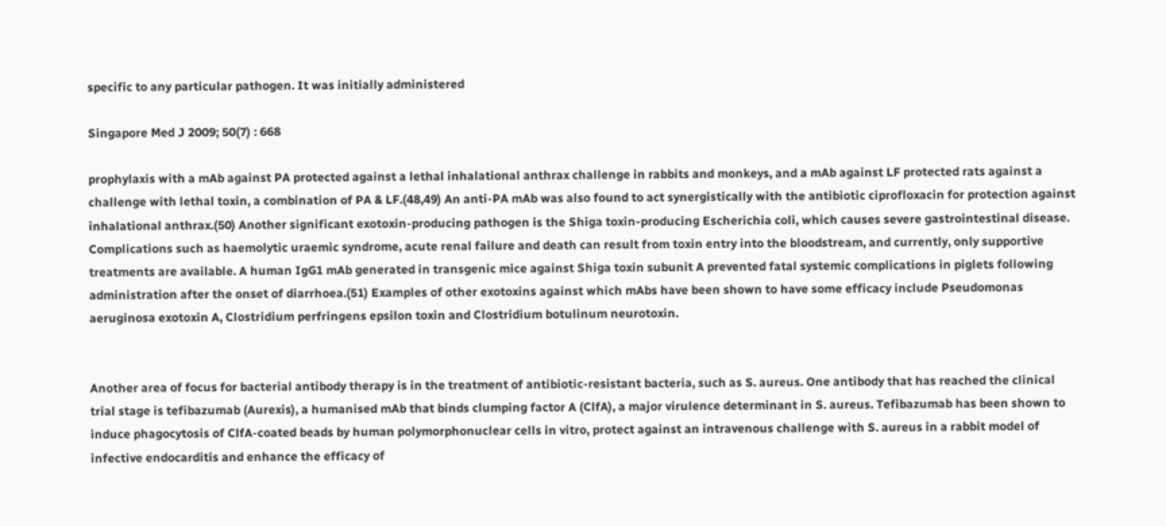specific to any particular pathogen. It was initially administered

Singapore Med J 2009; 50(7) : 668

prophylaxis with a mAb against PA protected against a lethal inhalational anthrax challenge in rabbits and monkeys, and a mAb against LF protected rats against a challenge with lethal toxin, a combination of PA & LF.(48,49) An anti-PA mAb was also found to act synergistically with the antibiotic ciprofloxacin for protection against inhalational anthrax.(50) Another significant exotoxin-producing pathogen is the Shiga toxin-producing Escherichia coli, which causes severe gastrointestinal disease. Complications such as haemolytic uraemic syndrome, acute renal failure and death can result from toxin entry into the bloodstream, and currently, only supportive treatments are available. A human IgG1 mAb generated in transgenic mice against Shiga toxin subunit A prevented fatal systemic complications in piglets following administration after the onset of diarrhoea.(51) Examples of other exotoxins against which mAbs have been shown to have some efficacy include Pseudomonas aeruginosa exotoxin A, Clostridium perfringens epsilon toxin and Clostridium botulinum neurotoxin.


Another area of focus for bacterial antibody therapy is in the treatment of antibiotic-resistant bacteria, such as S. aureus. One antibody that has reached the clinical trial stage is tefibazumab (Aurexis), a humanised mAb that binds clumping factor A (ClfA), a major virulence determinant in S. aureus. Tefibazumab has been shown to induce phagocytosis of ClfA-coated beads by human polymorphonuclear cells in vitro, protect against an intravenous challenge with S. aureus in a rabbit model of infective endocarditis and enhance the efficacy of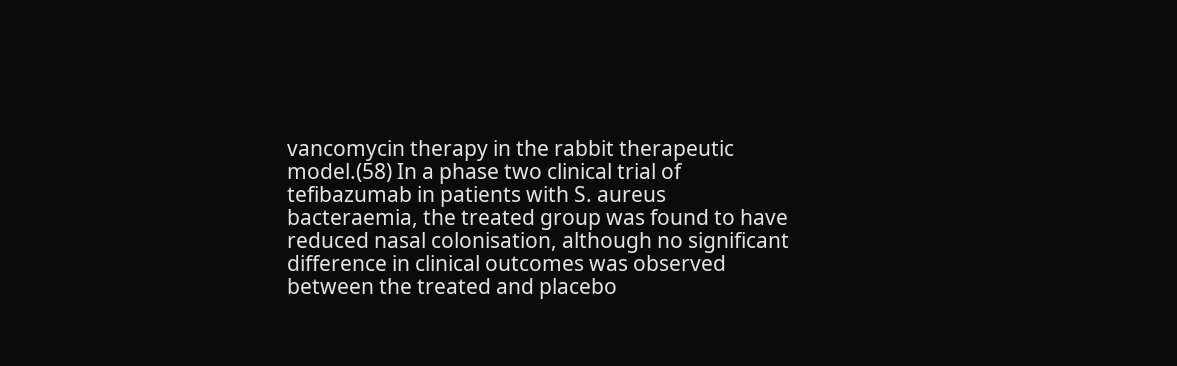vancomycin therapy in the rabbit therapeutic model.(58) In a phase two clinical trial of tefibazumab in patients with S. aureus bacteraemia, the treated group was found to have reduced nasal colonisation, although no significant difference in clinical outcomes was observed between the treated and placebo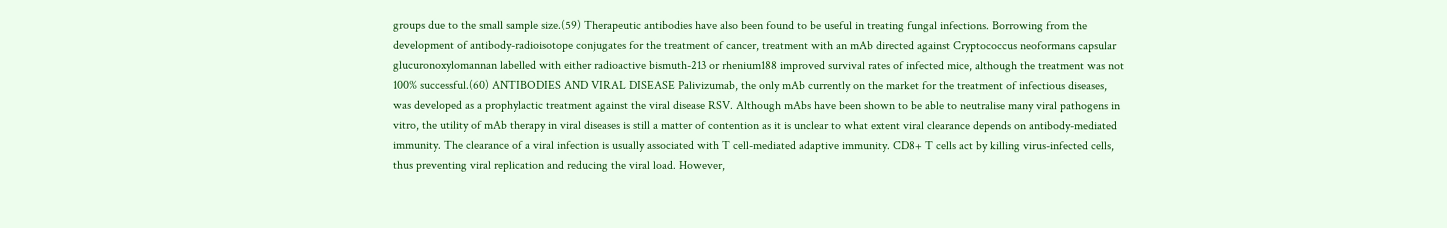groups due to the small sample size.(59) Therapeutic antibodies have also been found to be useful in treating fungal infections. Borrowing from the development of antibody-radioisotope conjugates for the treatment of cancer, treatment with an mAb directed against Cryptococcus neoformans capsular glucuronoxylomannan labelled with either radioactive bismuth-213 or rhenium188 improved survival rates of infected mice, although the treatment was not 100% successful.(60) ANTIBODIES AND VIRAL DISEASE Palivizumab, the only mAb currently on the market for the treatment of infectious diseases, was developed as a prophylactic treatment against the viral disease RSV. Although mAbs have been shown to be able to neutralise many viral pathogens in vitro, the utility of mAb therapy in viral diseases is still a matter of contention as it is unclear to what extent viral clearance depends on antibody-mediated immunity. The clearance of a viral infection is usually associated with T cell-mediated adaptive immunity. CD8+ T cells act by killing virus-infected cells, thus preventing viral replication and reducing the viral load. However,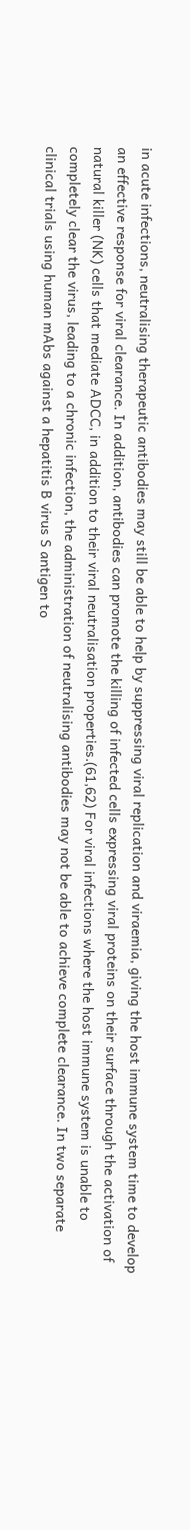in acute infections, neutralising therapeutic antibodies may still be able to help by suppressing viral replication and viraemia, giving the host immune system time to develop an effective response for viral clearance. In addition, antibodies can promote the killing of infected cells expressing viral proteins on their surface through the activation of natural killer (NK) cells that mediate ADCC, in addition to their viral neutralisation properties.(61,62) For viral infections where the host immune system is unable to completely clear the virus, leading to a chronic infection, the administration of neutralising antibodies may not be able to achieve complete clearance. In two separate clinical trials using human mAbs against a hepatitis B virus S antigen to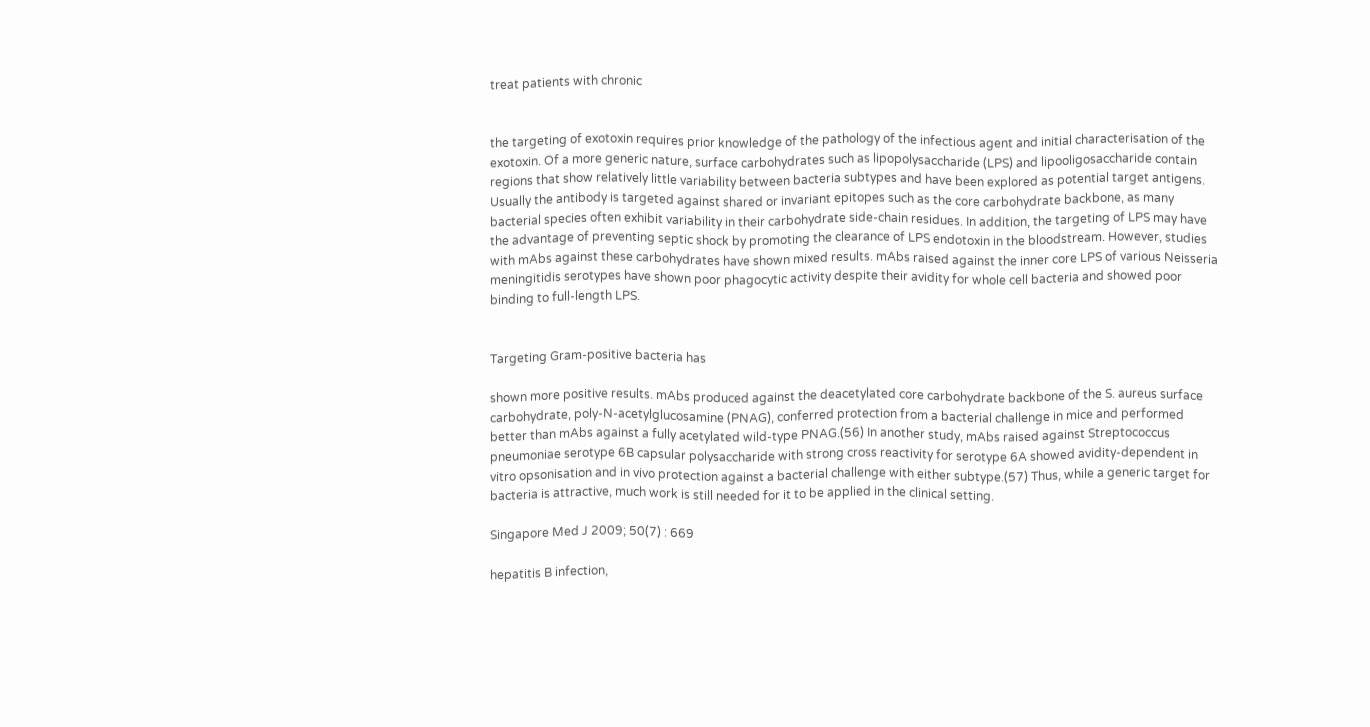treat patients with chronic


the targeting of exotoxin requires prior knowledge of the pathology of the infectious agent and initial characterisation of the exotoxin. Of a more generic nature, surface carbohydrates such as lipopolysaccharide (LPS) and lipooligosaccharide contain regions that show relatively little variability between bacteria subtypes and have been explored as potential target antigens. Usually the antibody is targeted against shared or invariant epitopes such as the core carbohydrate backbone, as many bacterial species often exhibit variability in their carbohydrate side-chain residues. In addition, the targeting of LPS may have the advantage of preventing septic shock by promoting the clearance of LPS endotoxin in the bloodstream. However, studies with mAbs against these carbohydrates have shown mixed results. mAbs raised against the inner core LPS of various Neisseria meningitidis serotypes have shown poor phagocytic activity despite their avidity for whole cell bacteria and showed poor binding to full-length LPS.


Targeting Gram-positive bacteria has

shown more positive results. mAbs produced against the deacetylated core carbohydrate backbone of the S. aureus surface carbohydrate, poly-N-acetylglucosamine (PNAG), conferred protection from a bacterial challenge in mice and performed better than mAbs against a fully acetylated wild-type PNAG.(56) In another study, mAbs raised against Streptococcus pneumoniae serotype 6B capsular polysaccharide with strong cross reactivity for serotype 6A showed avidity-dependent in vitro opsonisation and in vivo protection against a bacterial challenge with either subtype.(57) Thus, while a generic target for bacteria is attractive, much work is still needed for it to be applied in the clinical setting.

Singapore Med J 2009; 50(7) : 669

hepatitis B infection,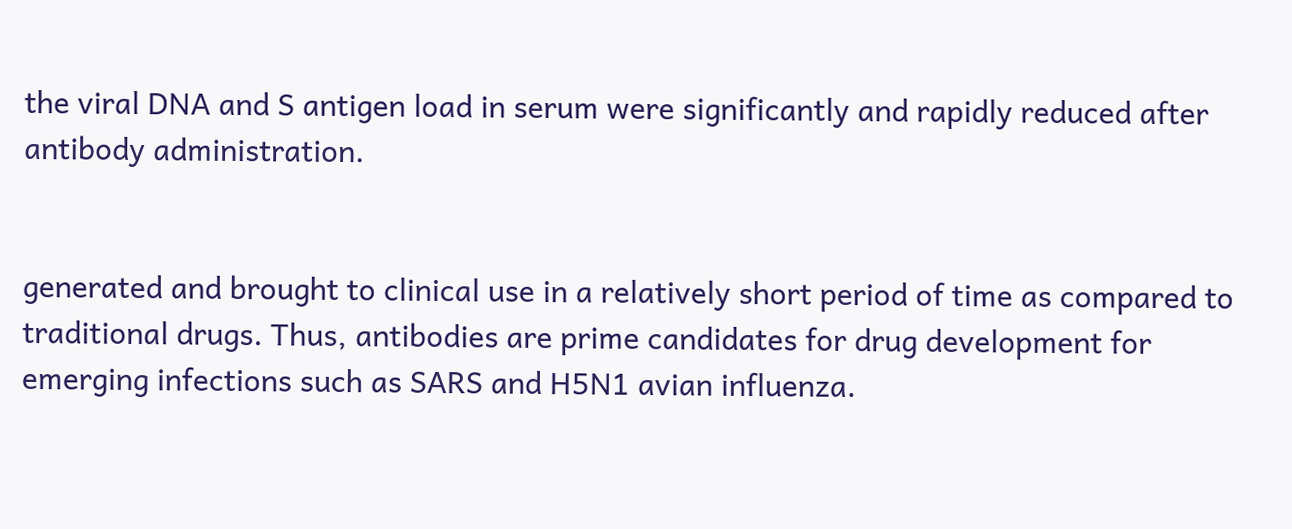the viral DNA and S antigen load in serum were significantly and rapidly reduced after antibody administration.


generated and brought to clinical use in a relatively short period of time as compared to traditional drugs. Thus, antibodies are prime candidates for drug development for emerging infections such as SARS and H5N1 avian influenza.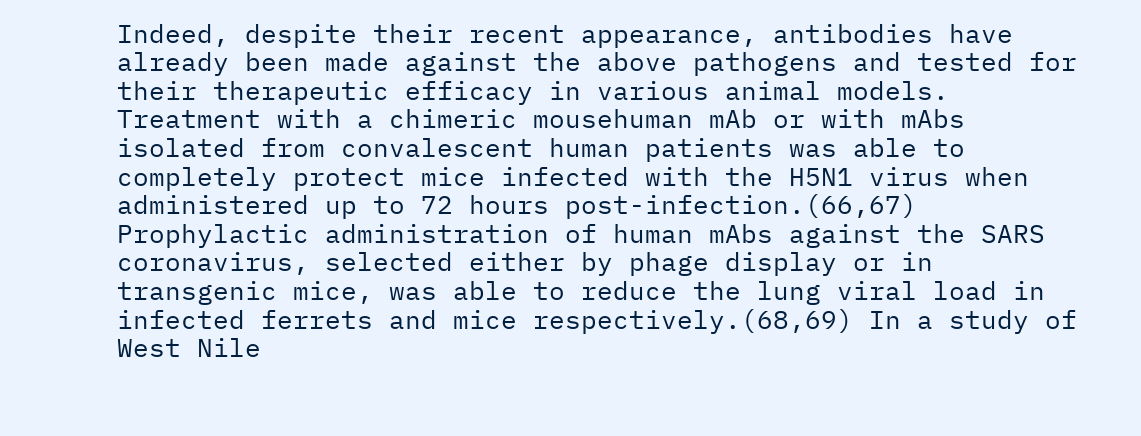Indeed, despite their recent appearance, antibodies have already been made against the above pathogens and tested for their therapeutic efficacy in various animal models. Treatment with a chimeric mousehuman mAb or with mAbs isolated from convalescent human patients was able to completely protect mice infected with the H5N1 virus when administered up to 72 hours post-infection.(66,67) Prophylactic administration of human mAbs against the SARS coronavirus, selected either by phage display or in transgenic mice, was able to reduce the lung viral load in infected ferrets and mice respectively.(68,69) In a study of West Nile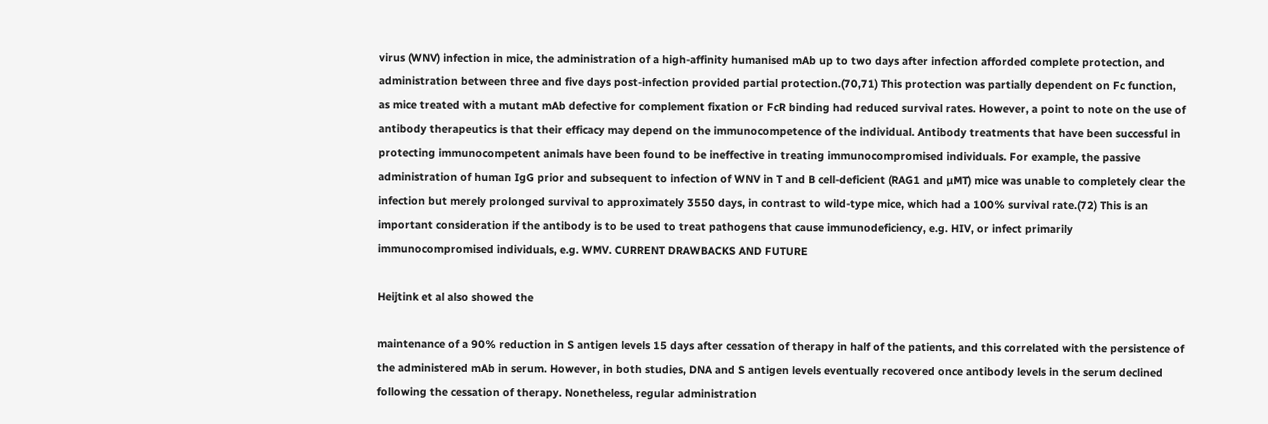virus (WNV) infection in mice, the administration of a high-affinity humanised mAb up to two days after infection afforded complete protection, and administration between three and five days post-infection provided partial protection.(70,71) This protection was partially dependent on Fc function, as mice treated with a mutant mAb defective for complement fixation or FcR binding had reduced survival rates. However, a point to note on the use of antibody therapeutics is that their efficacy may depend on the immunocompetence of the individual. Antibody treatments that have been successful in protecting immunocompetent animals have been found to be ineffective in treating immunocompromised individuals. For example, the passive administration of human IgG prior and subsequent to infection of WNV in T and B cell-deficient (RAG1 and µMT) mice was unable to completely clear the infection but merely prolonged survival to approximately 3550 days, in contrast to wild-type mice, which had a 100% survival rate.(72) This is an important consideration if the antibody is to be used to treat pathogens that cause immunodeficiency, e.g. HIV, or infect primarily immunocompromised individuals, e.g. WMV. CURRENT DRAWBACKS AND FUTURE

Heijtink et al also showed the

maintenance of a 90% reduction in S antigen levels 15 days after cessation of therapy in half of the patients, and this correlated with the persistence of the administered mAb in serum. However, in both studies, DNA and S antigen levels eventually recovered once antibody levels in the serum declined following the cessation of therapy. Nonetheless, regular administration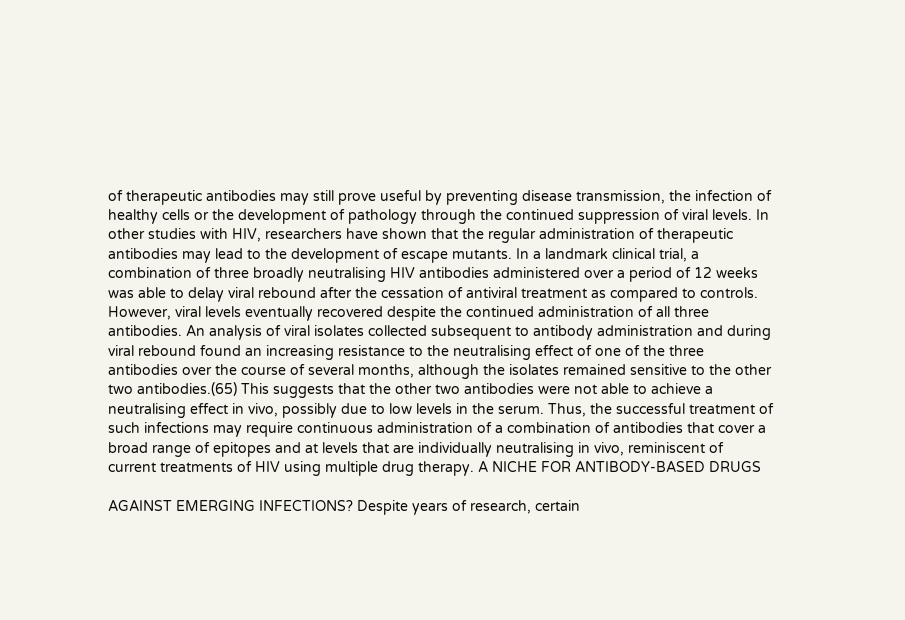of therapeutic antibodies may still prove useful by preventing disease transmission, the infection of healthy cells or the development of pathology through the continued suppression of viral levels. In other studies with HIV, researchers have shown that the regular administration of therapeutic antibodies may lead to the development of escape mutants. In a landmark clinical trial, a combination of three broadly neutralising HIV antibodies administered over a period of 12 weeks was able to delay viral rebound after the cessation of antiviral treatment as compared to controls. However, viral levels eventually recovered despite the continued administration of all three antibodies. An analysis of viral isolates collected subsequent to antibody administration and during viral rebound found an increasing resistance to the neutralising effect of one of the three antibodies over the course of several months, although the isolates remained sensitive to the other two antibodies.(65) This suggests that the other two antibodies were not able to achieve a neutralising effect in vivo, possibly due to low levels in the serum. Thus, the successful treatment of such infections may require continuous administration of a combination of antibodies that cover a broad range of epitopes and at levels that are individually neutralising in vivo, reminiscent of current treatments of HIV using multiple drug therapy. A NICHE FOR ANTIBODY-BASED DRUGS

AGAINST EMERGING INFECTIONS? Despite years of research, certain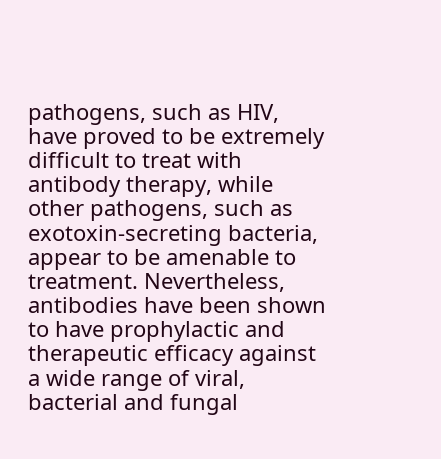pathogens, such as HIV, have proved to be extremely difficult to treat with antibody therapy, while other pathogens, such as exotoxin-secreting bacteria, appear to be amenable to treatment. Nevertheless, antibodies have been shown to have prophylactic and therapeutic efficacy against a wide range of viral, bacterial and fungal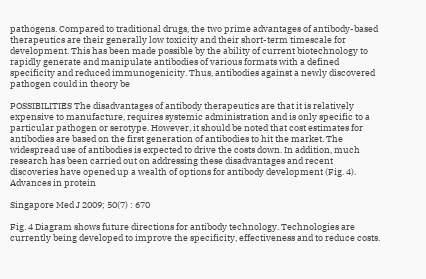pathogens. Compared to traditional drugs, the two prime advantages of antibody-based therapeutics are their generally low toxicity and their short-term timescale for development. This has been made possible by the ability of current biotechnology to rapidly generate and manipulate antibodies of various formats with a defined specificity and reduced immunogenicity. Thus, antibodies against a newly discovered pathogen could in theory be

POSSIBILITIES The disadvantages of antibody therapeutics are that it is relatively expensive to manufacture, requires systemic administration and is only specific to a particular pathogen or serotype. However, it should be noted that cost estimates for antibodies are based on the first generation of antibodies to hit the market. The widespread use of antibodies is expected to drive the costs down. In addition, much research has been carried out on addressing these disadvantages and recent discoveries have opened up a wealth of options for antibody development (Fig. 4). Advances in protein

Singapore Med J 2009; 50(7) : 670

Fig. 4 Diagram shows future directions for antibody technology. Technologies are currently being developed to improve the specificity, effectiveness and to reduce costs.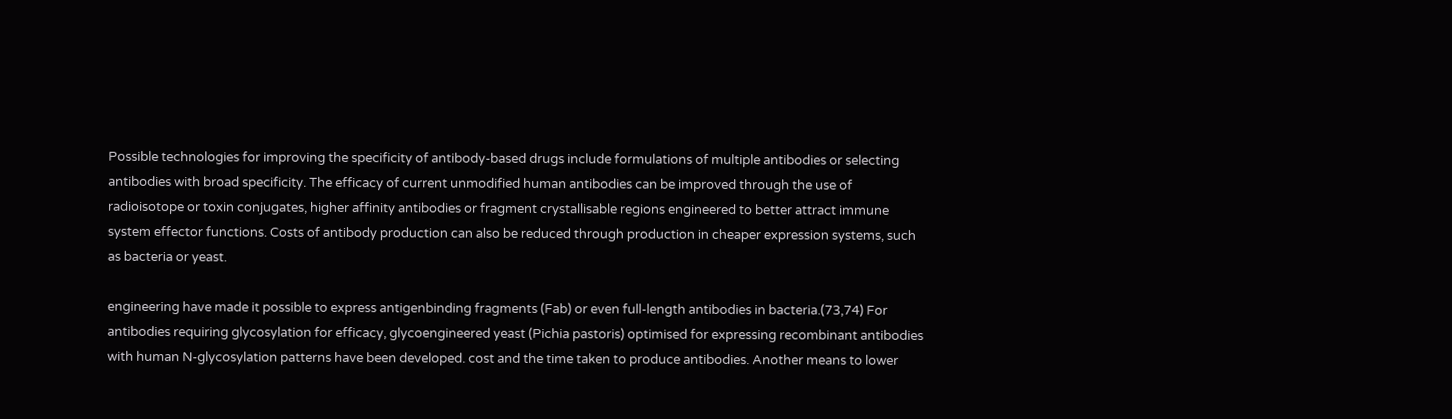Possible technologies for improving the specificity of antibody-based drugs include formulations of multiple antibodies or selecting antibodies with broad specificity. The efficacy of current unmodified human antibodies can be improved through the use of radioisotope or toxin conjugates, higher affinity antibodies or fragment crystallisable regions engineered to better attract immune system effector functions. Costs of antibody production can also be reduced through production in cheaper expression systems, such as bacteria or yeast.

engineering have made it possible to express antigenbinding fragments (Fab) or even full-length antibodies in bacteria.(73,74) For antibodies requiring glycosylation for efficacy, glycoengineered yeast (Pichia pastoris) optimised for expressing recombinant antibodies with human N-glycosylation patterns have been developed. cost and the time taken to produce antibodies. Another means to lower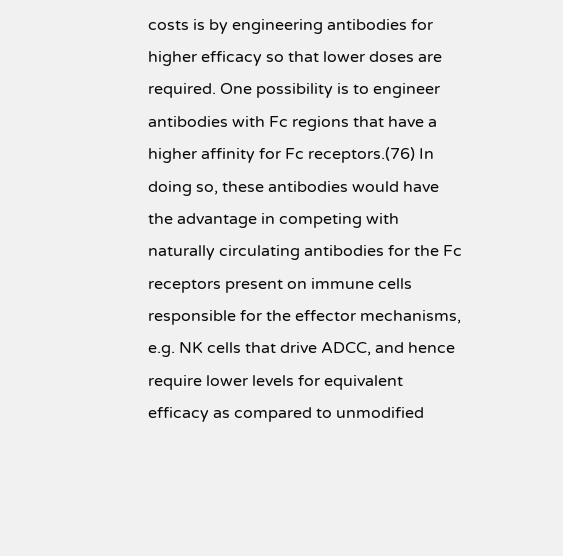costs is by engineering antibodies for higher efficacy so that lower doses are required. One possibility is to engineer antibodies with Fc regions that have a higher affinity for Fc receptors.(76) In doing so, these antibodies would have the advantage in competing with naturally circulating antibodies for the Fc receptors present on immune cells responsible for the effector mechanisms, e.g. NK cells that drive ADCC, and hence require lower levels for equivalent efficacy as compared to unmodified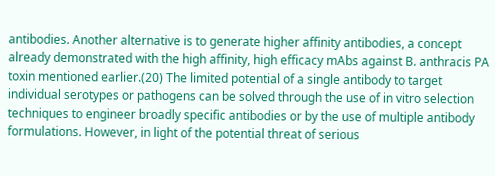antibodies. Another alternative is to generate higher affinity antibodies, a concept already demonstrated with the high affinity, high efficacy mAbs against B. anthracis PA toxin mentioned earlier.(20) The limited potential of a single antibody to target individual serotypes or pathogens can be solved through the use of in vitro selection techniques to engineer broadly specific antibodies or by the use of multiple antibody formulations. However, in light of the potential threat of serious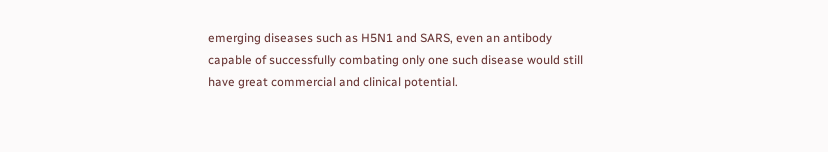emerging diseases such as H5N1 and SARS, even an antibody capable of successfully combating only one such disease would still have great commercial and clinical potential.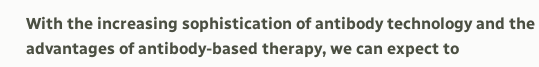With the increasing sophistication of antibody technology and the advantages of antibody-based therapy, we can expect to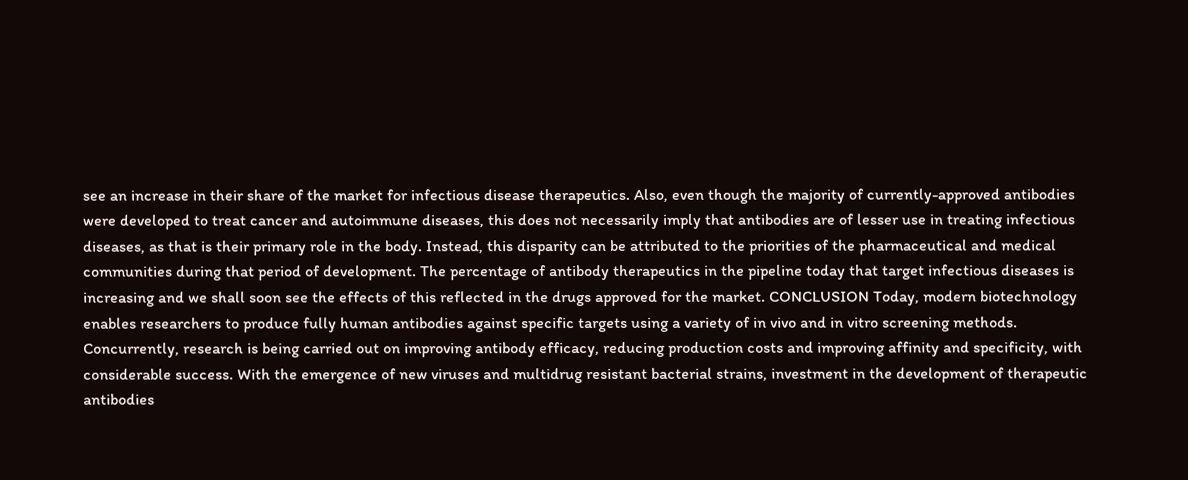see an increase in their share of the market for infectious disease therapeutics. Also, even though the majority of currently-approved antibodies were developed to treat cancer and autoimmune diseases, this does not necessarily imply that antibodies are of lesser use in treating infectious diseases, as that is their primary role in the body. Instead, this disparity can be attributed to the priorities of the pharmaceutical and medical communities during that period of development. The percentage of antibody therapeutics in the pipeline today that target infectious diseases is increasing and we shall soon see the effects of this reflected in the drugs approved for the market. CONCLUSION Today, modern biotechnology enables researchers to produce fully human antibodies against specific targets using a variety of in vivo and in vitro screening methods. Concurrently, research is being carried out on improving antibody efficacy, reducing production costs and improving affinity and specificity, with considerable success. With the emergence of new viruses and multidrug resistant bacterial strains, investment in the development of therapeutic antibodies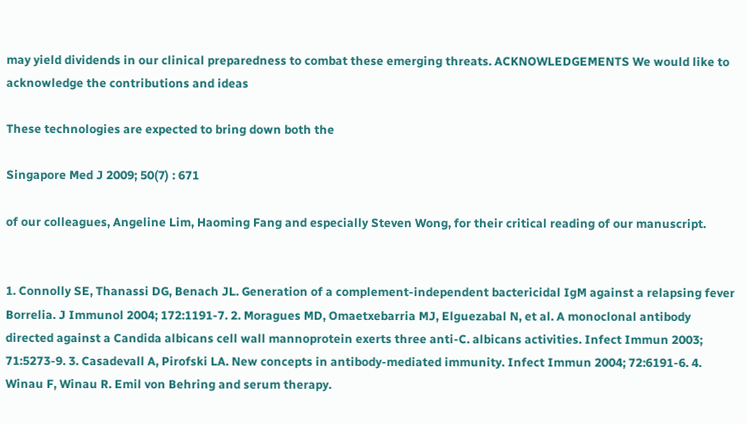may yield dividends in our clinical preparedness to combat these emerging threats. ACKNOWLEDGEMENTS We would like to acknowledge the contributions and ideas

These technologies are expected to bring down both the

Singapore Med J 2009; 50(7) : 671

of our colleagues, Angeline Lim, Haoming Fang and especially Steven Wong, for their critical reading of our manuscript.


1. Connolly SE, Thanassi DG, Benach JL. Generation of a complement-independent bactericidal IgM against a relapsing fever Borrelia. J Immunol 2004; 172:1191-7. 2. Moragues MD, Omaetxebarria MJ, Elguezabal N, et al. A monoclonal antibody directed against a Candida albicans cell wall mannoprotein exerts three anti-C. albicans activities. Infect Immun 2003; 71:5273-9. 3. Casadevall A, Pirofski LA. New concepts in antibody-mediated immunity. Infect Immun 2004; 72:6191-6. 4. Winau F, Winau R. Emil von Behring and serum therapy.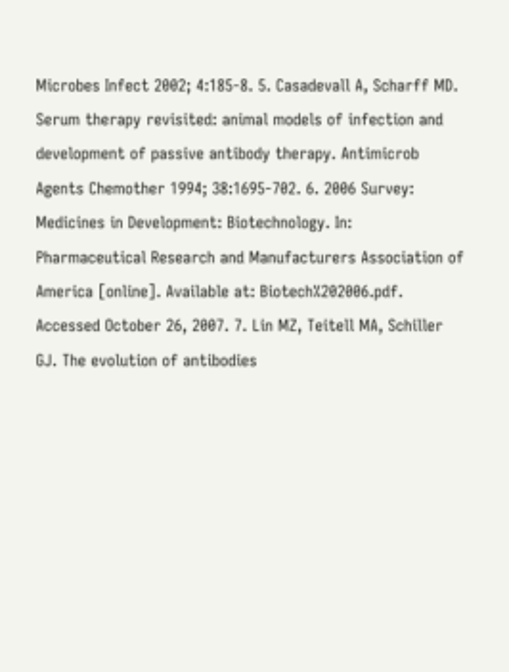Microbes Infect 2002; 4:185-8. 5. Casadevall A, Scharff MD. Serum therapy revisited: animal models of infection and development of passive antibody therapy. Antimicrob Agents Chemother 1994; 38:1695-702. 6. 2006 Survey: Medicines in Development: Biotechnology. In: Pharmaceutical Research and Manufacturers Association of America [online]. Available at: Biotech%202006.pdf. Accessed October 26, 2007. 7. Lin MZ, Teitell MA, Schiller GJ. The evolution of antibodies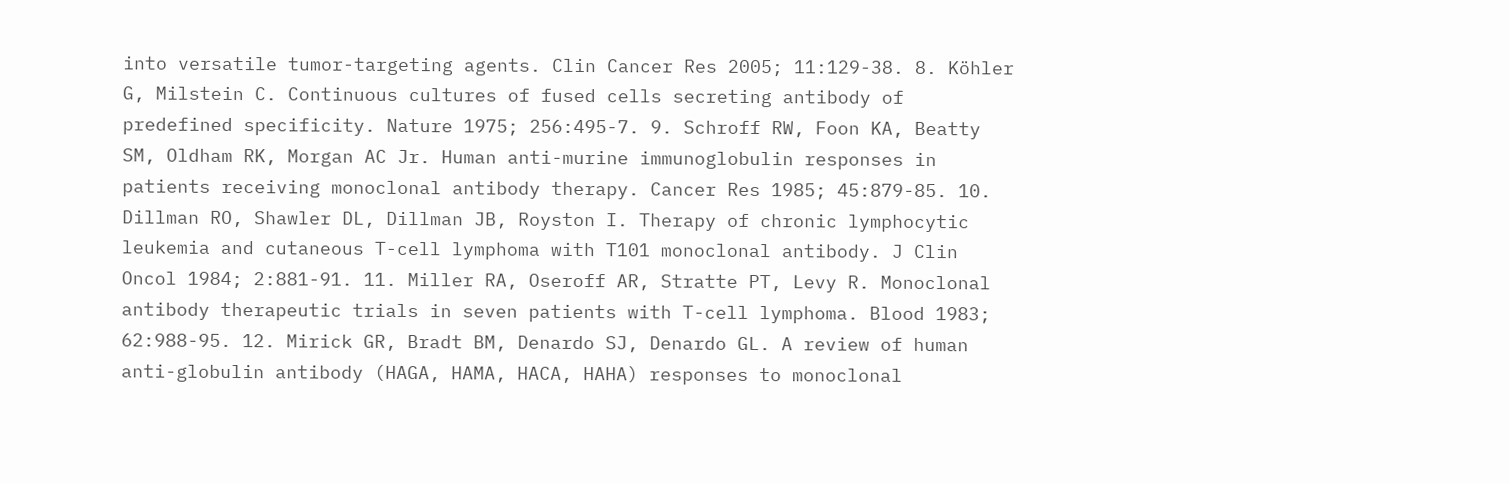into versatile tumor-targeting agents. Clin Cancer Res 2005; 11:129-38. 8. Köhler G, Milstein C. Continuous cultures of fused cells secreting antibody of predefined specificity. Nature 1975; 256:495-7. 9. Schroff RW, Foon KA, Beatty SM, Oldham RK, Morgan AC Jr. Human anti-murine immunoglobulin responses in patients receiving monoclonal antibody therapy. Cancer Res 1985; 45:879-85. 10. Dillman RO, Shawler DL, Dillman JB, Royston I. Therapy of chronic lymphocytic leukemia and cutaneous T-cell lymphoma with T101 monoclonal antibody. J Clin Oncol 1984; 2:881-91. 11. Miller RA, Oseroff AR, Stratte PT, Levy R. Monoclonal antibody therapeutic trials in seven patients with T-cell lymphoma. Blood 1983; 62:988-95. 12. Mirick GR, Bradt BM, Denardo SJ, Denardo GL. A review of human anti-globulin antibody (HAGA, HAMA, HACA, HAHA) responses to monoclonal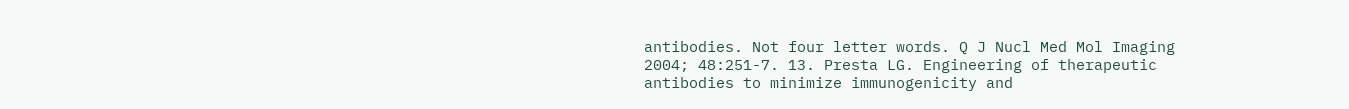antibodies. Not four letter words. Q J Nucl Med Mol Imaging 2004; 48:251-7. 13. Presta LG. Engineering of therapeutic antibodies to minimize immunogenicity and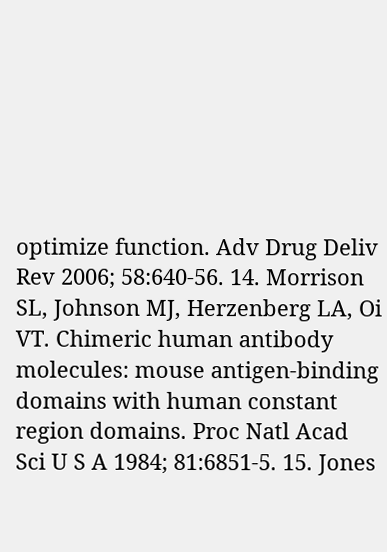optimize function. Adv Drug Deliv Rev 2006; 58:640-56. 14. Morrison SL, Johnson MJ, Herzenberg LA, Oi VT. Chimeric human antibody molecules: mouse antigen-binding domains with human constant region domains. Proc Natl Acad Sci U S A 1984; 81:6851-5. 15. Jones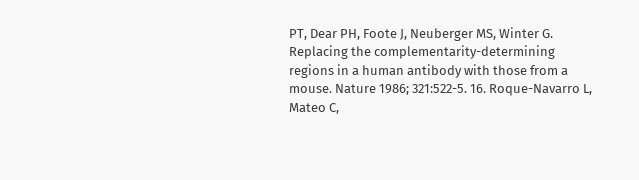PT, Dear PH, Foote J, Neuberger MS, Winter G. Replacing the complementarity-determining regions in a human antibody with those from a mouse. Nature 1986; 321:522-5. 16. Roque-Navarro L, Mateo C,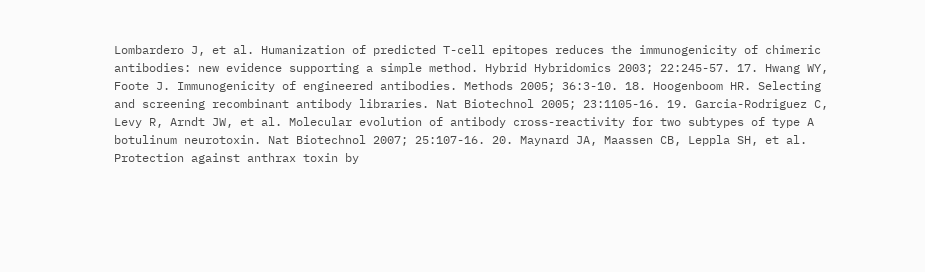Lombardero J, et al. Humanization of predicted T-cell epitopes reduces the immunogenicity of chimeric antibodies: new evidence supporting a simple method. Hybrid Hybridomics 2003; 22:245-57. 17. Hwang WY, Foote J. Immunogenicity of engineered antibodies. Methods 2005; 36:3-10. 18. Hoogenboom HR. Selecting and screening recombinant antibody libraries. Nat Biotechnol 2005; 23:1105-16. 19. Garcia-Rodriguez C, Levy R, Arndt JW, et al. Molecular evolution of antibody cross-reactivity for two subtypes of type A botulinum neurotoxin. Nat Biotechnol 2007; 25:107-16. 20. Maynard JA, Maassen CB, Leppla SH, et al. Protection against anthrax toxin by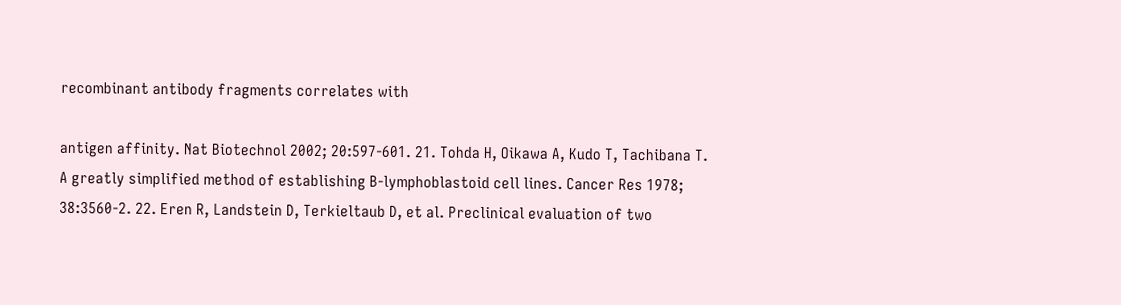recombinant antibody fragments correlates with

antigen affinity. Nat Biotechnol 2002; 20:597-601. 21. Tohda H, Oikawa A, Kudo T, Tachibana T. A greatly simplified method of establishing B-lymphoblastoid cell lines. Cancer Res 1978; 38:3560-2. 22. Eren R, Landstein D, Terkieltaub D, et al. Preclinical evaluation of two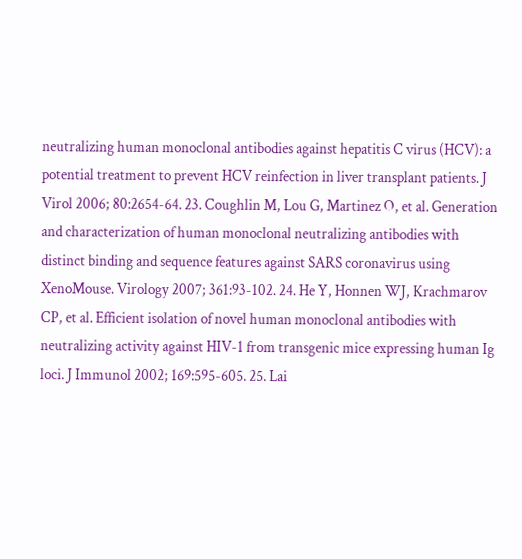neutralizing human monoclonal antibodies against hepatitis C virus (HCV): a potential treatment to prevent HCV reinfection in liver transplant patients. J Virol 2006; 80:2654-64. 23. Coughlin M, Lou G, Martinez O, et al. Generation and characterization of human monoclonal neutralizing antibodies with distinct binding and sequence features against SARS coronavirus using XenoMouse. Virology 2007; 361:93-102. 24. He Y, Honnen WJ, Krachmarov CP, et al. Efficient isolation of novel human monoclonal antibodies with neutralizing activity against HIV-1 from transgenic mice expressing human Ig loci. J Immunol 2002; 169:595-605. 25. Lai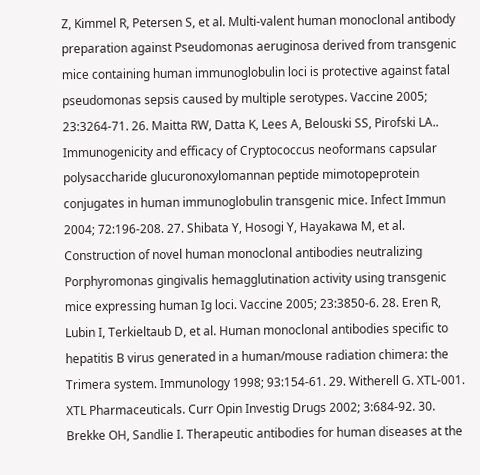Z, Kimmel R, Petersen S, et al. Multi-valent human monoclonal antibody preparation against Pseudomonas aeruginosa derived from transgenic mice containing human immunoglobulin loci is protective against fatal pseudomonas sepsis caused by multiple serotypes. Vaccine 2005; 23:3264-71. 26. Maitta RW, Datta K, Lees A, Belouski SS, Pirofski LA.. Immunogenicity and efficacy of Cryptococcus neoformans capsular polysaccharide glucuronoxylomannan peptide mimotopeprotein conjugates in human immunoglobulin transgenic mice. Infect Immun 2004; 72:196-208. 27. Shibata Y, Hosogi Y, Hayakawa M, et al. Construction of novel human monoclonal antibodies neutralizing Porphyromonas gingivalis hemagglutination activity using transgenic mice expressing human Ig loci. Vaccine 2005; 23:3850-6. 28. Eren R, Lubin I, Terkieltaub D, et al. Human monoclonal antibodies specific to hepatitis B virus generated in a human/mouse radiation chimera: the Trimera system. Immunology 1998; 93:154-61. 29. Witherell G. XTL-001. XTL Pharmaceuticals. Curr Opin Investig Drugs 2002; 3:684-92. 30. Brekke OH, Sandlie I. Therapeutic antibodies for human diseases at the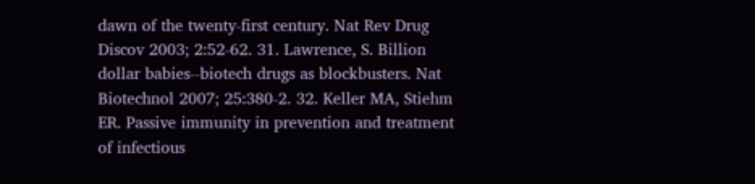dawn of the twenty-first century. Nat Rev Drug Discov 2003; 2:52-62. 31. Lawrence, S. Billion dollar babies--biotech drugs as blockbusters. Nat Biotechnol 2007; 25:380-2. 32. Keller MA, Stiehm ER. Passive immunity in prevention and treatment of infectious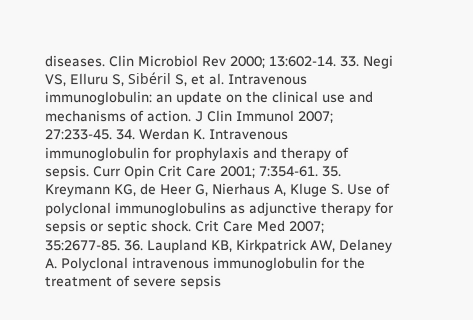diseases. Clin Microbiol Rev 2000; 13:602-14. 33. Negi VS, Elluru S, Sibéril S, et al. Intravenous immunoglobulin: an update on the clinical use and mechanisms of action. J Clin Immunol 2007; 27:233-45. 34. Werdan K. Intravenous immunoglobulin for prophylaxis and therapy of sepsis. Curr Opin Crit Care 2001; 7:354-61. 35. Kreymann KG, de Heer G, Nierhaus A, Kluge S. Use of polyclonal immunoglobulins as adjunctive therapy for sepsis or septic shock. Crit Care Med 2007; 35:2677-85. 36. Laupland KB, Kirkpatrick AW, Delaney A. Polyclonal intravenous immunoglobulin for the treatment of severe sepsis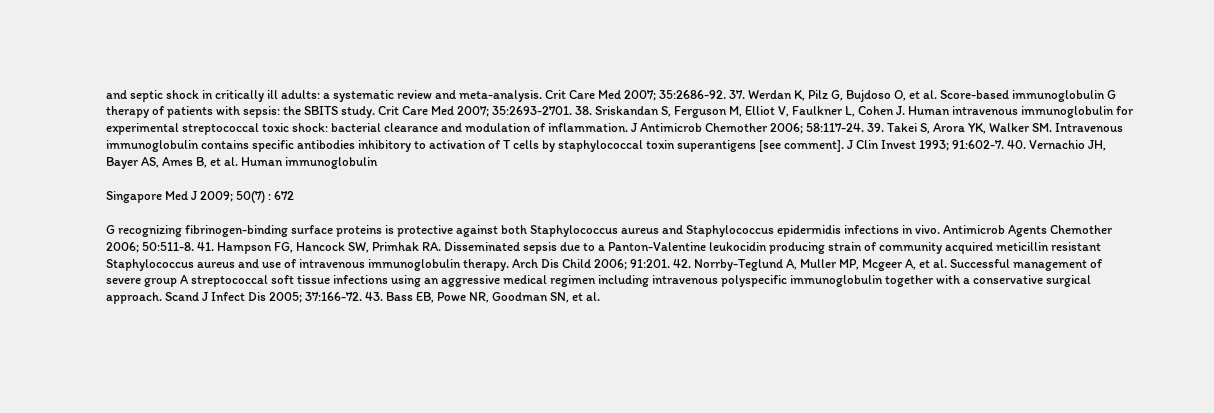and septic shock in critically ill adults: a systematic review and meta-analysis. Crit Care Med 2007; 35:2686-92. 37. Werdan K, Pilz G, Bujdoso O, et al. Score-based immunoglobulin G therapy of patients with sepsis: the SBITS study. Crit Care Med 2007; 35:2693-2701. 38. Sriskandan S, Ferguson M, Elliot V, Faulkner L, Cohen J. Human intravenous immunoglobulin for experimental streptococcal toxic shock: bacterial clearance and modulation of inflammation. J Antimicrob Chemother 2006; 58:117-24. 39. Takei S, Arora YK, Walker SM. Intravenous immunoglobulin contains specific antibodies inhibitory to activation of T cells by staphylococcal toxin superantigens [see comment]. J Clin Invest 1993; 91:602-7. 40. Vernachio JH, Bayer AS, Ames B, et al. Human immunoglobulin

Singapore Med J 2009; 50(7) : 672

G recognizing fibrinogen-binding surface proteins is protective against both Staphylococcus aureus and Staphylococcus epidermidis infections in vivo. Antimicrob Agents Chemother 2006; 50:511-8. 41. Hampson FG, Hancock SW, Primhak RA. Disseminated sepsis due to a Panton-Valentine leukocidin producing strain of community acquired meticillin resistant Staphylococcus aureus and use of intravenous immunoglobulin therapy. Arch Dis Child 2006; 91:201. 42. Norrby-Teglund A, Muller MP, Mcgeer A, et al. Successful management of severe group A streptococcal soft tissue infections using an aggressive medical regimen including intravenous polyspecific immunoglobulin together with a conservative surgical approach. Scand J Infect Dis 2005; 37:166-72. 43. Bass EB, Powe NR, Goodman SN, et al.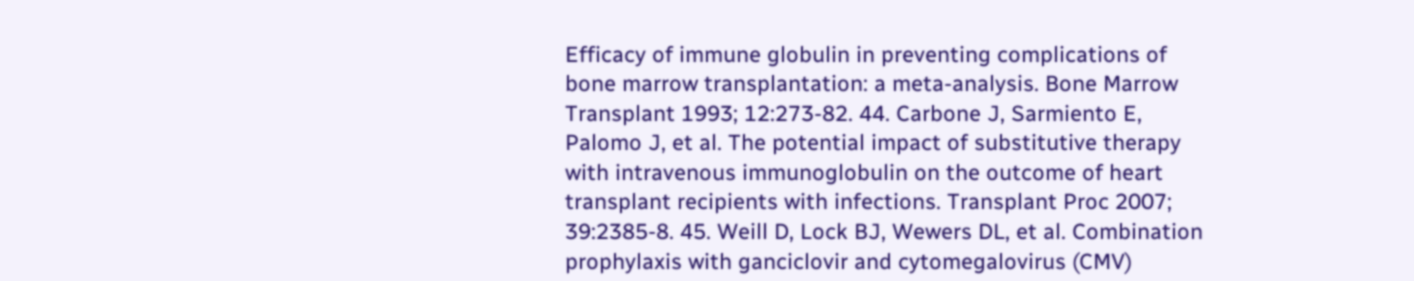Efficacy of immune globulin in preventing complications of bone marrow transplantation: a meta-analysis. Bone Marrow Transplant 1993; 12:273-82. 44. Carbone J, Sarmiento E, Palomo J, et al. The potential impact of substitutive therapy with intravenous immunoglobulin on the outcome of heart transplant recipients with infections. Transplant Proc 2007; 39:2385-8. 45. Weill D, Lock BJ, Wewers DL, et al. Combination prophylaxis with ganciclovir and cytomegalovirus (CMV)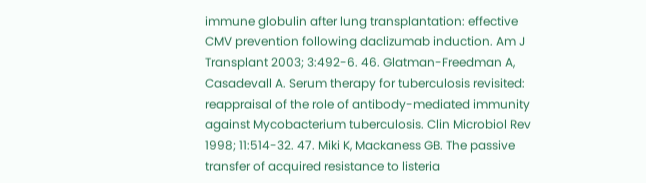immune globulin after lung transplantation: effective CMV prevention following daclizumab induction. Am J Transplant 2003; 3:492-6. 46. Glatman-Freedman A, Casadevall A. Serum therapy for tuberculosis revisited: reappraisal of the role of antibody-mediated immunity against Mycobacterium tuberculosis. Clin Microbiol Rev 1998; 11:514-32. 47. Miki K, Mackaness GB. The passive transfer of acquired resistance to listeria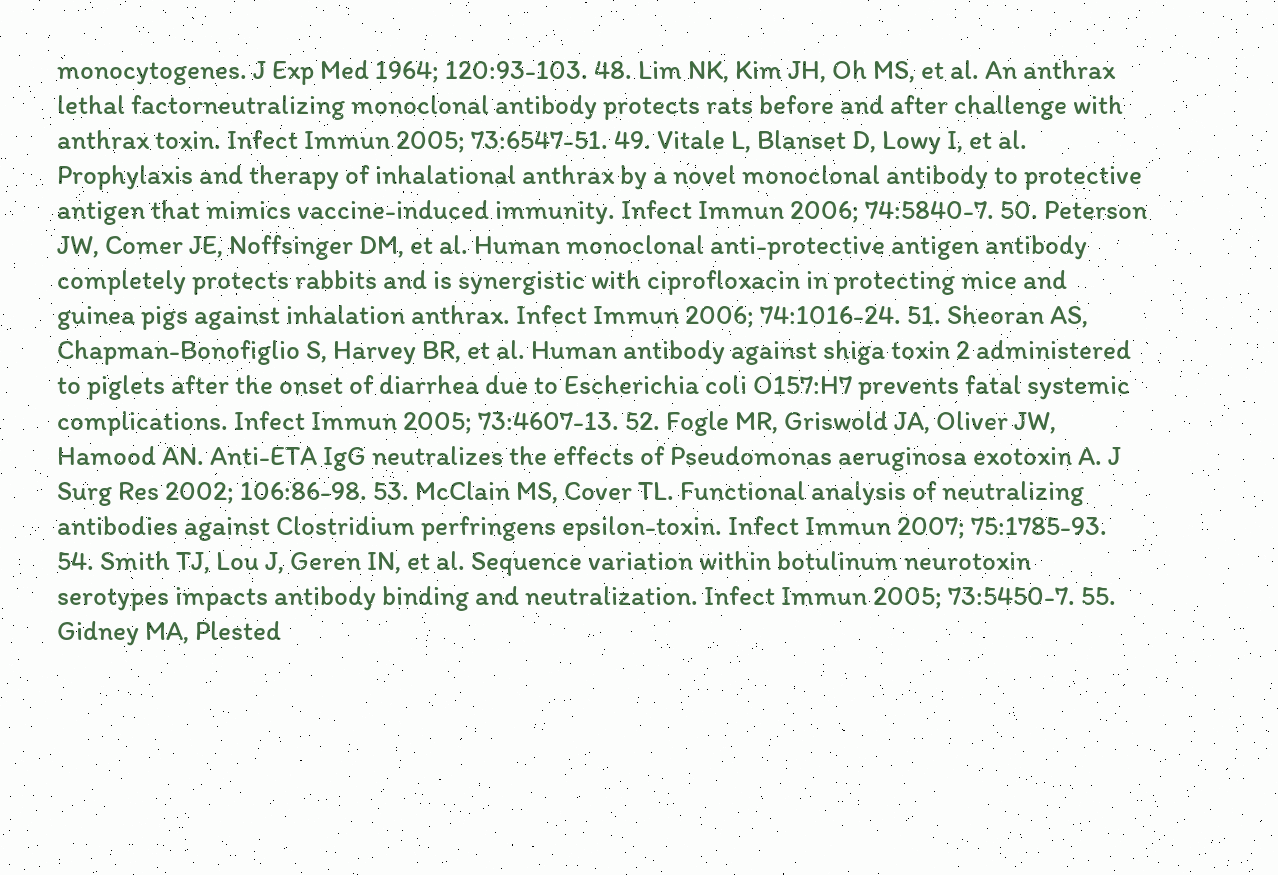monocytogenes. J Exp Med 1964; 120:93-103. 48. Lim NK, Kim JH, Oh MS, et al. An anthrax lethal factorneutralizing monoclonal antibody protects rats before and after challenge with anthrax toxin. Infect Immun 2005; 73:6547-51. 49. Vitale L, Blanset D, Lowy I, et al. Prophylaxis and therapy of inhalational anthrax by a novel monoclonal antibody to protective antigen that mimics vaccine-induced immunity. Infect Immun 2006; 74:5840-7. 50. Peterson JW, Comer JE, Noffsinger DM, et al. Human monoclonal anti-protective antigen antibody completely protects rabbits and is synergistic with ciprofloxacin in protecting mice and guinea pigs against inhalation anthrax. Infect Immun 2006; 74:1016-24. 51. Sheoran AS, Chapman-Bonofiglio S, Harvey BR, et al. Human antibody against shiga toxin 2 administered to piglets after the onset of diarrhea due to Escherichia coli O157:H7 prevents fatal systemic complications. Infect Immun 2005; 73:4607-13. 52. Fogle MR, Griswold JA, Oliver JW, Hamood AN. Anti-ETA IgG neutralizes the effects of Pseudomonas aeruginosa exotoxin A. J Surg Res 2002; 106:86-98. 53. McClain MS, Cover TL. Functional analysis of neutralizing antibodies against Clostridium perfringens epsilon-toxin. Infect Immun 2007; 75:1785-93. 54. Smith TJ, Lou J, Geren IN, et al. Sequence variation within botulinum neurotoxin serotypes impacts antibody binding and neutralization. Infect Immun 2005; 73:5450-7. 55. Gidney MA, Plested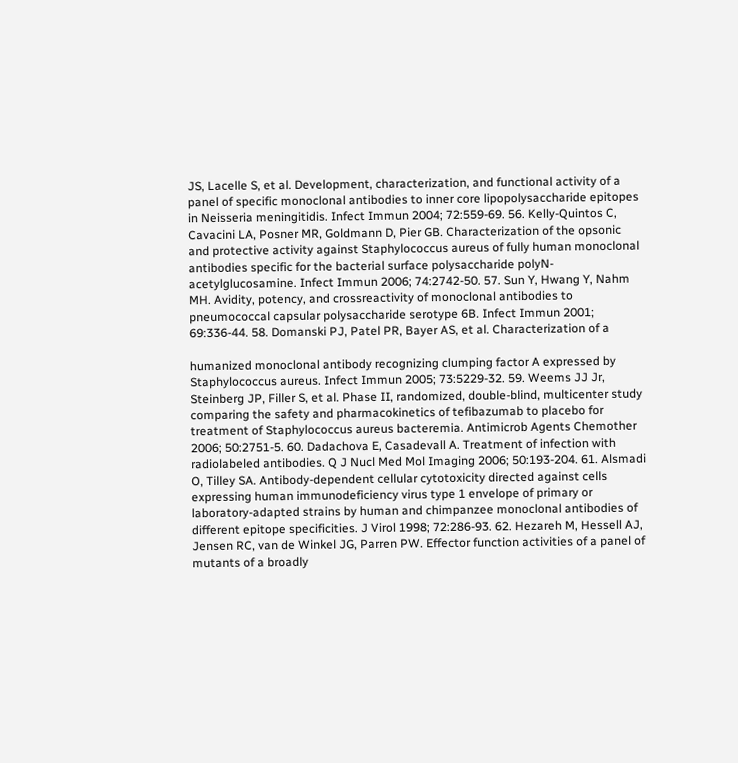JS, Lacelle S, et al. Development, characterization, and functional activity of a panel of specific monoclonal antibodies to inner core lipopolysaccharide epitopes in Neisseria meningitidis. Infect Immun 2004; 72:559-69. 56. Kelly-Quintos C, Cavacini LA, Posner MR, Goldmann D, Pier GB. Characterization of the opsonic and protective activity against Staphylococcus aureus of fully human monoclonal antibodies specific for the bacterial surface polysaccharide polyN-acetylglucosamine. Infect Immun 2006; 74:2742-50. 57. Sun Y, Hwang Y, Nahm MH. Avidity, potency, and crossreactivity of monoclonal antibodies to pneumococcal capsular polysaccharide serotype 6B. Infect Immun 2001; 69:336-44. 58. Domanski PJ, Patel PR, Bayer AS, et al. Characterization of a

humanized monoclonal antibody recognizing clumping factor A expressed by Staphylococcus aureus. Infect Immun 2005; 73:5229-32. 59. Weems JJ Jr, Steinberg JP, Filler S, et al. Phase II, randomized, double-blind, multicenter study comparing the safety and pharmacokinetics of tefibazumab to placebo for treatment of Staphylococcus aureus bacteremia. Antimicrob Agents Chemother 2006; 50:2751-5. 60. Dadachova E, Casadevall A. Treatment of infection with radiolabeled antibodies. Q J Nucl Med Mol Imaging 2006; 50:193-204. 61. Alsmadi O, Tilley SA. Antibody-dependent cellular cytotoxicity directed against cells expressing human immunodeficiency virus type 1 envelope of primary or laboratory-adapted strains by human and chimpanzee monoclonal antibodies of different epitope specificities. J Virol 1998; 72:286-93. 62. Hezareh M, Hessell AJ, Jensen RC, van de Winkel JG, Parren PW. Effector function activities of a panel of mutants of a broadly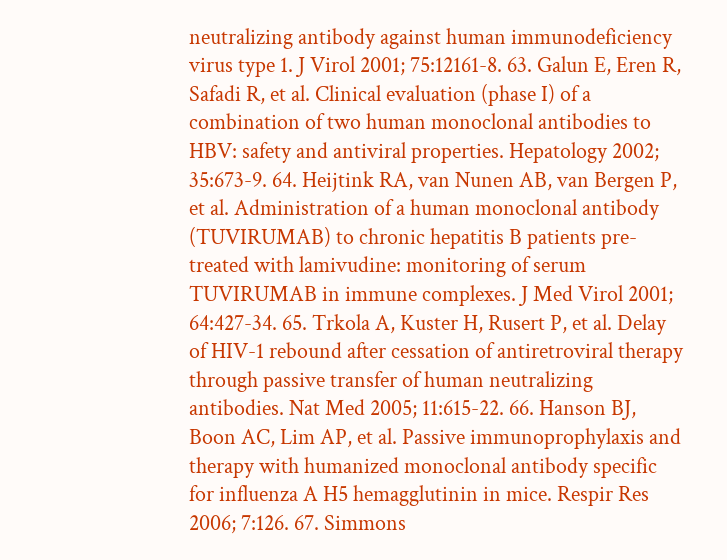neutralizing antibody against human immunodeficiency virus type 1. J Virol 2001; 75:12161-8. 63. Galun E, Eren R, Safadi R, et al. Clinical evaluation (phase I) of a combination of two human monoclonal antibodies to HBV: safety and antiviral properties. Hepatology 2002; 35:673-9. 64. Heijtink RA, van Nunen AB, van Bergen P, et al. Administration of a human monoclonal antibody (TUVIRUMAB) to chronic hepatitis B patients pre-treated with lamivudine: monitoring of serum TUVIRUMAB in immune complexes. J Med Virol 2001; 64:427-34. 65. Trkola A, Kuster H, Rusert P, et al. Delay of HIV-1 rebound after cessation of antiretroviral therapy through passive transfer of human neutralizing antibodies. Nat Med 2005; 11:615-22. 66. Hanson BJ, Boon AC, Lim AP, et al. Passive immunoprophylaxis and therapy with humanized monoclonal antibody specific for influenza A H5 hemagglutinin in mice. Respir Res 2006; 7:126. 67. Simmons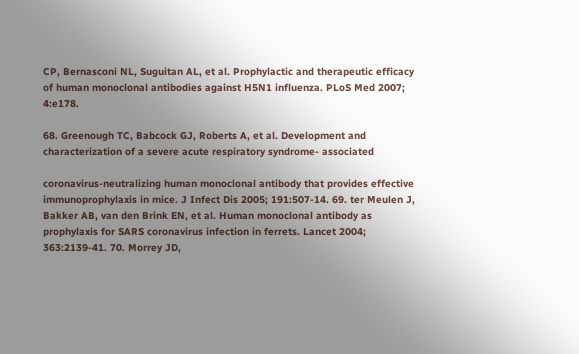CP, Bernasconi NL, Suguitan AL, et al. Prophylactic and therapeutic efficacy of human monoclonal antibodies against H5N1 influenza. PLoS Med 2007; 4:e178.

68. Greenough TC, Babcock GJ, Roberts A, et al. Development and characterization of a severe acute respiratory syndrome- associated

coronavirus-neutralizing human monoclonal antibody that provides effective immunoprophylaxis in mice. J Infect Dis 2005; 191:507-14. 69. ter Meulen J, Bakker AB, van den Brink EN, et al. Human monoclonal antibody as prophylaxis for SARS coronavirus infection in ferrets. Lancet 2004; 363:2139-41. 70. Morrey JD,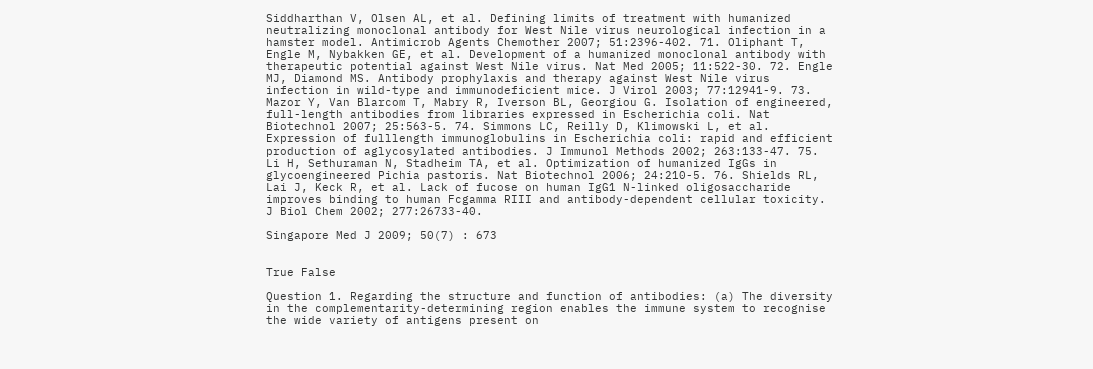Siddharthan V, Olsen AL, et al. Defining limits of treatment with humanized neutralizing monoclonal antibody for West Nile virus neurological infection in a hamster model. Antimicrob Agents Chemother 2007; 51:2396-402. 71. Oliphant T, Engle M, Nybakken GE, et al. Development of a humanized monoclonal antibody with therapeutic potential against West Nile virus. Nat Med 2005; 11:522-30. 72. Engle MJ, Diamond MS. Antibody prophylaxis and therapy against West Nile virus infection in wild-type and immunodeficient mice. J Virol 2003; 77:12941-9. 73. Mazor Y, Van Blarcom T, Mabry R, Iverson BL, Georgiou G. Isolation of engineered, full-length antibodies from libraries expressed in Escherichia coli. Nat Biotechnol 2007; 25:563-5. 74. Simmons LC, Reilly D, Klimowski L, et al. Expression of fulllength immunoglobulins in Escherichia coli: rapid and efficient production of aglycosylated antibodies. J Immunol Methods 2002; 263:133-47. 75. Li H, Sethuraman N, Stadheim TA, et al. Optimization of humanized IgGs in glycoengineered Pichia pastoris. Nat Biotechnol 2006; 24:210-5. 76. Shields RL, Lai J, Keck R, et al. Lack of fucose on human IgG1 N-linked oligosaccharide improves binding to human Fcgamma RIII and antibody-dependent cellular toxicity. J Biol Chem 2002; 277:26733-40.

Singapore Med J 2009; 50(7) : 673


True False

Question 1. Regarding the structure and function of antibodies: (a) The diversity in the complementarity-determining region enables the immune system to recognise the wide variety of antigens present on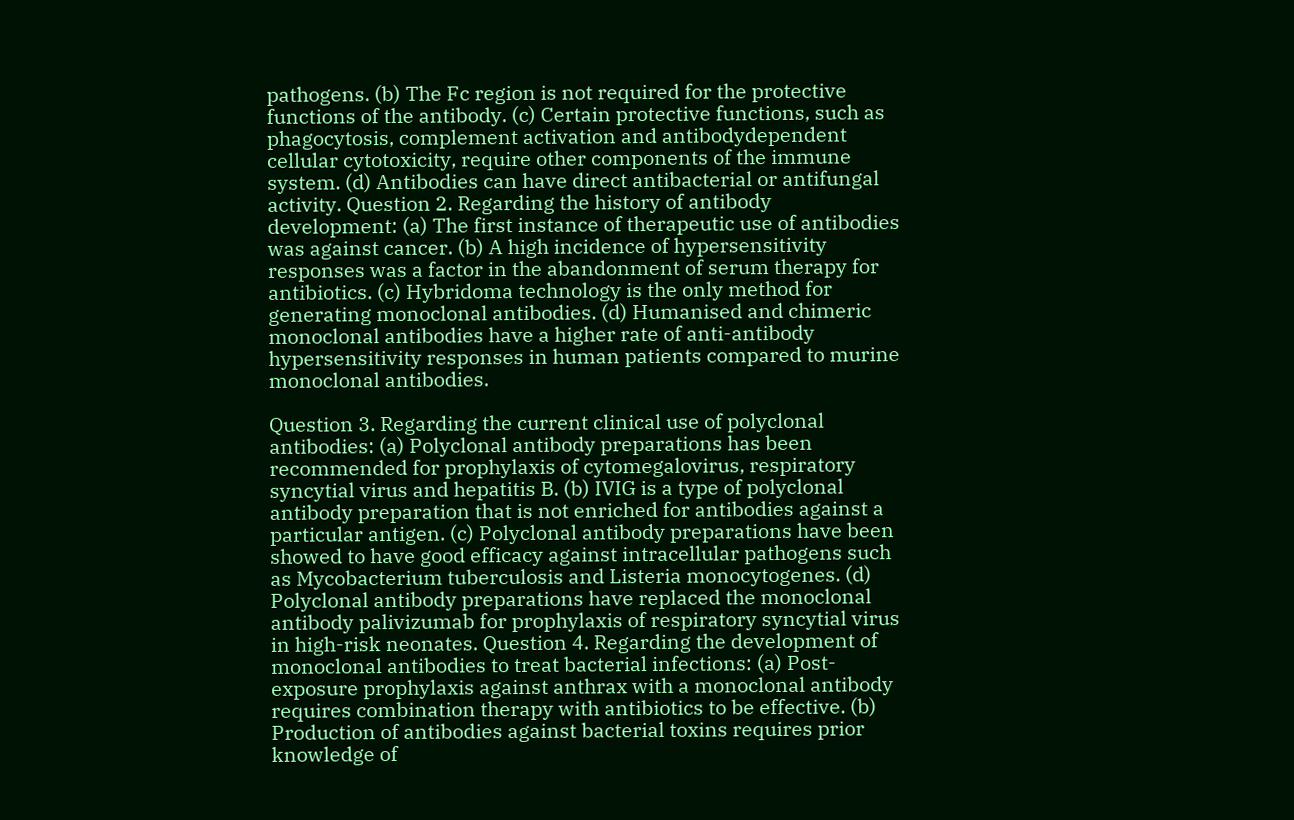pathogens. (b) The Fc region is not required for the protective functions of the antibody. (c) Certain protective functions, such as phagocytosis, complement activation and antibodydependent cellular cytotoxicity, require other components of the immune system. (d) Antibodies can have direct antibacterial or antifungal activity. Question 2. Regarding the history of antibody development: (a) The first instance of therapeutic use of antibodies was against cancer. (b) A high incidence of hypersensitivity responses was a factor in the abandonment of serum therapy for antibiotics. (c) Hybridoma technology is the only method for generating monoclonal antibodies. (d) Humanised and chimeric monoclonal antibodies have a higher rate of anti-antibody hypersensitivity responses in human patients compared to murine monoclonal antibodies.

Question 3. Regarding the current clinical use of polyclonal antibodies: (a) Polyclonal antibody preparations has been recommended for prophylaxis of cytomegalovirus, respiratory syncytial virus and hepatitis B. (b) IVIG is a type of polyclonal antibody preparation that is not enriched for antibodies against a particular antigen. (c) Polyclonal antibody preparations have been showed to have good efficacy against intracellular pathogens such as Mycobacterium tuberculosis and Listeria monocytogenes. (d) Polyclonal antibody preparations have replaced the monoclonal antibody palivizumab for prophylaxis of respiratory syncytial virus in high-risk neonates. Question 4. Regarding the development of monoclonal antibodies to treat bacterial infections: (a) Post-exposure prophylaxis against anthrax with a monoclonal antibody requires combination therapy with antibiotics to be effective. (b) Production of antibodies against bacterial toxins requires prior knowledge of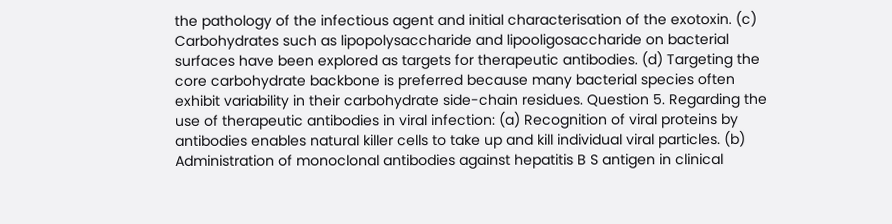the pathology of the infectious agent and initial characterisation of the exotoxin. (c) Carbohydrates such as lipopolysaccharide and lipooligosaccharide on bacterial surfaces have been explored as targets for therapeutic antibodies. (d) Targeting the core carbohydrate backbone is preferred because many bacterial species often exhibit variability in their carbohydrate side-chain residues. Question 5. Regarding the use of therapeutic antibodies in viral infection: (a) Recognition of viral proteins by antibodies enables natural killer cells to take up and kill individual viral particles. (b) Administration of monoclonal antibodies against hepatitis B S antigen in clinical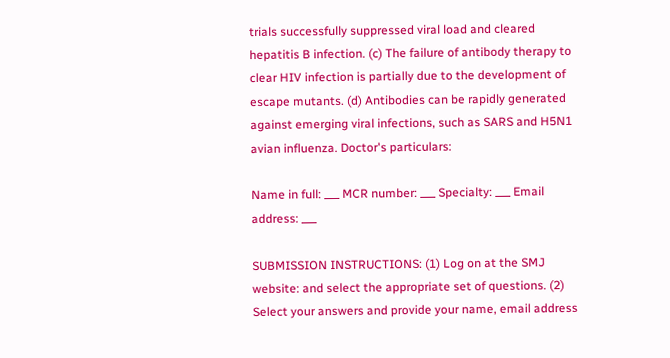trials successfully suppressed viral load and cleared hepatitis B infection. (c) The failure of antibody therapy to clear HIV infection is partially due to the development of escape mutants. (d) Antibodies can be rapidly generated against emerging viral infections, such as SARS and H5N1 avian influenza. Doctor's particulars:

Name in full: ___ MCR number: ___ Specialty: ___ Email address: ___

SUBMISSION INSTRUCTIONS: (1) Log on at the SMJ website: and select the appropriate set of questions. (2) Select your answers and provide your name, email address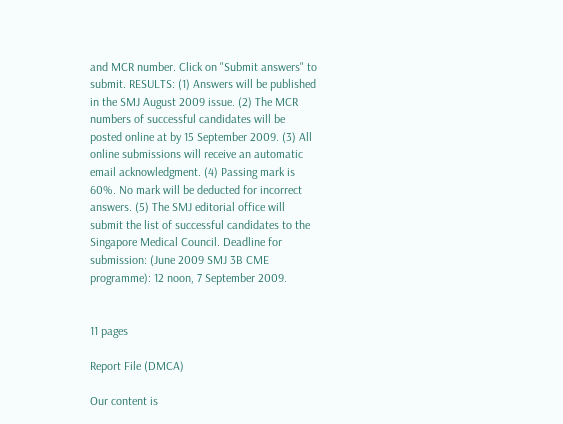and MCR number. Click on "Submit answers" to submit. RESULTS: (1) Answers will be published in the SMJ August 2009 issue. (2) The MCR numbers of successful candidates will be posted online at by 15 September 2009. (3) All online submissions will receive an automatic email acknowledgment. (4) Passing mark is 60%. No mark will be deducted for incorrect answers. (5) The SMJ editorial office will submit the list of successful candidates to the Singapore Medical Council. Deadline for submission: (June 2009 SMJ 3B CME programme): 12 noon, 7 September 2009.


11 pages

Report File (DMCA)

Our content is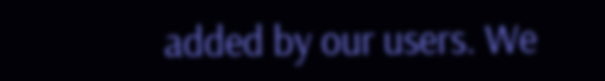added by our users. We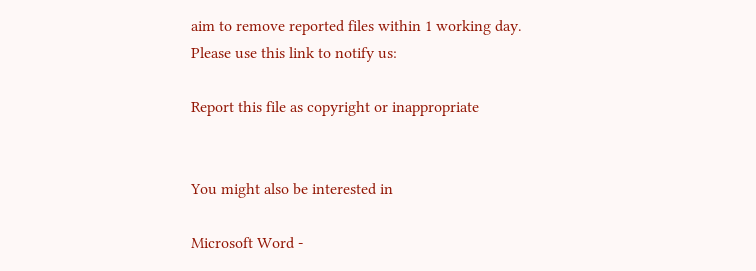aim to remove reported files within 1 working day. Please use this link to notify us:

Report this file as copyright or inappropriate


You might also be interested in

Microsoft Word -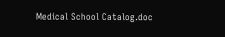Medical School Catalog.doc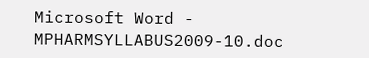Microsoft Word - MPHARMSYLLABUS2009-10.doc